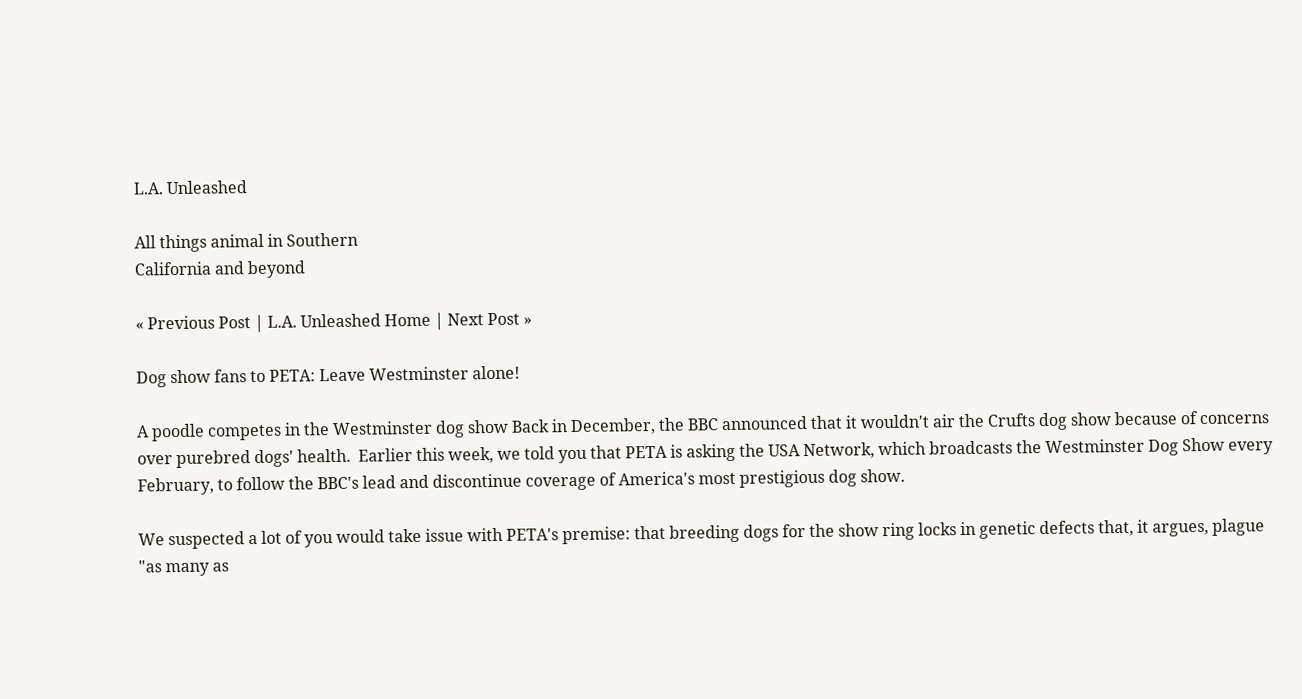L.A. Unleashed

All things animal in Southern
California and beyond

« Previous Post | L.A. Unleashed Home | Next Post »

Dog show fans to PETA: Leave Westminster alone!

A poodle competes in the Westminster dog show Back in December, the BBC announced that it wouldn't air the Crufts dog show because of concerns over purebred dogs' health.  Earlier this week, we told you that PETA is asking the USA Network, which broadcasts the Westminster Dog Show every February, to follow the BBC's lead and discontinue coverage of America's most prestigious dog show.

We suspected a lot of you would take issue with PETA's premise: that breeding dogs for the show ring locks in genetic defects that, it argues, plague "as many as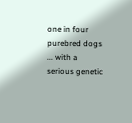one in four purebred dogs ... with a serious genetic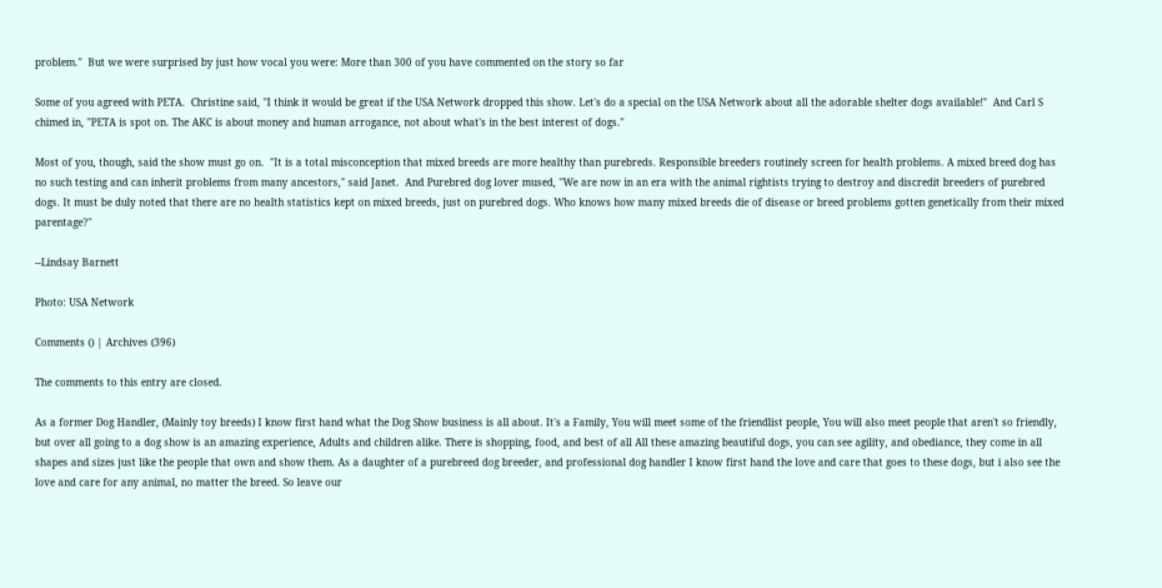problem."  But we were surprised by just how vocal you were: More than 300 of you have commented on the story so far

Some of you agreed with PETA.  Christine said, "I think it would be great if the USA Network dropped this show. Let's do a special on the USA Network about all the adorable shelter dogs available!"  And Carl S chimed in, "PETA is spot on. The AKC is about money and human arrogance, not about what's in the best interest of dogs."

Most of you, though, said the show must go on.  "It is a total misconception that mixed breeds are more healthy than purebreds. Responsible breeders routinely screen for health problems. A mixed breed dog has no such testing and can inherit problems from many ancestors," said Janet.  And Purebred dog lover mused, "We are now in an era with the animal rightists trying to destroy and discredit breeders of purebred dogs. It must be duly noted that there are no health statistics kept on mixed breeds, just on purebred dogs. Who knows how many mixed breeds die of disease or breed problems gotten genetically from their mixed parentage?"

--Lindsay Barnett

Photo: USA Network

Comments () | Archives (396)

The comments to this entry are closed.

As a former Dog Handler, (Mainly toy breeds) I know first hand what the Dog Show business is all about. It's a Family, You will meet some of the friendlist people, You will also meet people that aren't so friendly, but over all going to a dog show is an amazing experience, Adults and children alike. There is shopping, food, and best of all All these amazing beautiful dogs, you can see agility, and obediance, they come in all shapes and sizes just like the people that own and show them. As a daughter of a purebreed dog breeder, and professional dog handler I know first hand the love and care that goes to these dogs, but i also see the love and care for any animal, no matter the breed. So leave our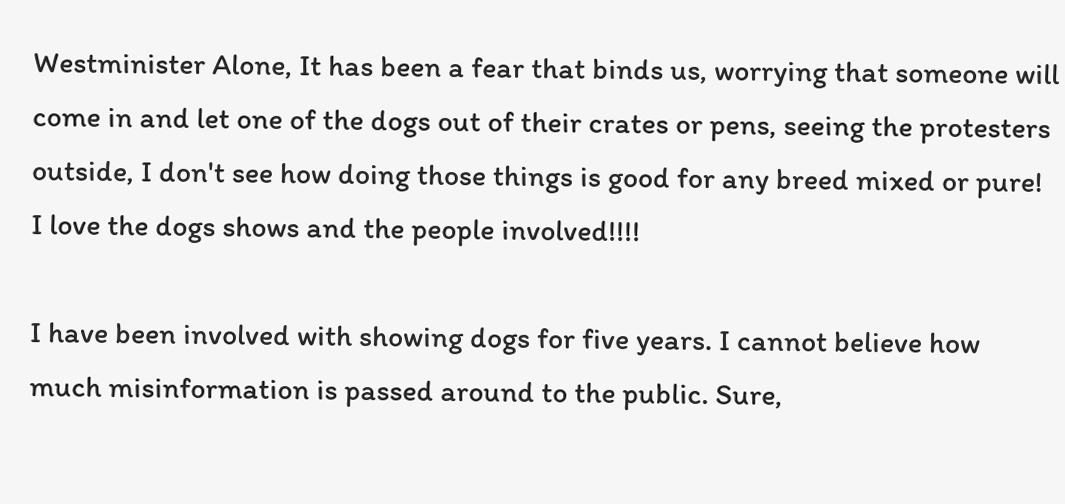Westminister Alone, It has been a fear that binds us, worrying that someone will come in and let one of the dogs out of their crates or pens, seeing the protesters outside, I don't see how doing those things is good for any breed mixed or pure! I love the dogs shows and the people involved!!!!

I have been involved with showing dogs for five years. I cannot believe how much misinformation is passed around to the public. Sure,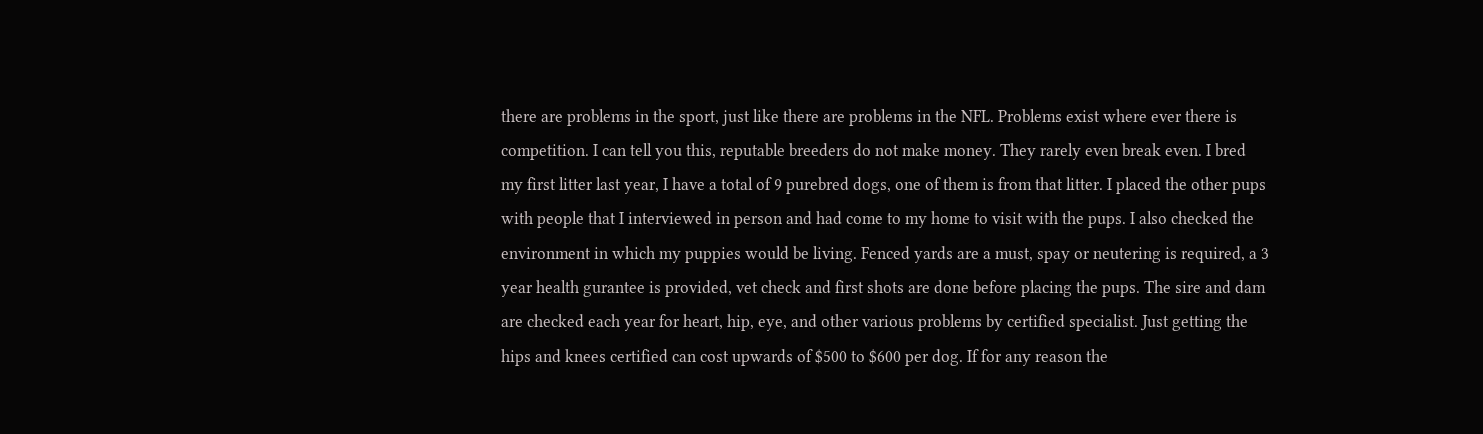there are problems in the sport, just like there are problems in the NFL. Problems exist where ever there is competition. I can tell you this, reputable breeders do not make money. They rarely even break even. I bred my first litter last year, I have a total of 9 purebred dogs, one of them is from that litter. I placed the other pups with people that I interviewed in person and had come to my home to visit with the pups. I also checked the environment in which my puppies would be living. Fenced yards are a must, spay or neutering is required, a 3 year health gurantee is provided, vet check and first shots are done before placing the pups. The sire and dam are checked each year for heart, hip, eye, and other various problems by certified specialist. Just getting the hips and knees certified can cost upwards of $500 to $600 per dog. If for any reason the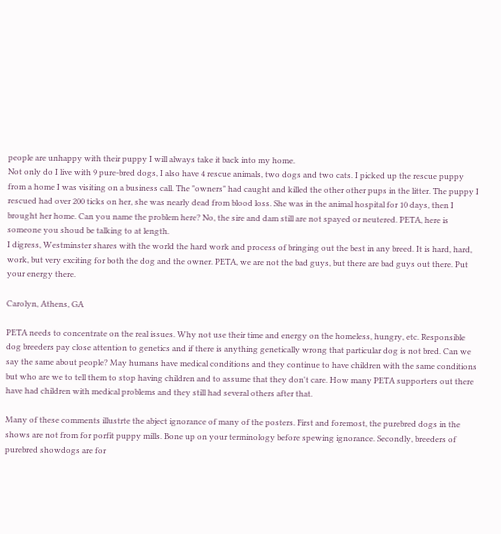people are unhappy with their puppy I will always take it back into my home.
Not only do I live with 9 pure-bred dogs, I also have 4 rescue animals, two dogs and two cats. I picked up the rescue puppy from a home I was visiting on a business call. The "owners" had caught and killed the other other pups in the litter. The puppy I rescued had over 200 ticks on her, she was nearly dead from blood loss. She was in the animal hospital for 10 days, then I brought her home. Can you name the problem here? No, the sire and dam still are not spayed or neutered. PETA, here is someone you shoud be talking to at length.
I digress, Westminster shares with the world the hard work and process of bringing out the best in any breed. It is hard, hard, work, but very exciting for both the dog and the owner. PETA, we are not the bad guys, but there are bad guys out there. Put your energy there.

Carolyn, Athens, GA

PETA needs to concentrate on the real issues. Why not use their time and energy on the homeless, hungry, etc. Responsible dog breeders pay close attention to genetics and if there is anything genetically wrong that particular dog is not bred. Can we say the same about people? May humans have medical conditions and they continue to have children with the same conditions but who are we to tell them to stop having children and to assume that they don't care. How many PETA supporters out there have had children with medical problems and they still had several others after that.

Many of these comments illustrte the abject ignorance of many of the posters. First and foremost, the purebred dogs in the shows are not from for porfit puppy mills. Bone up on your terminology before spewing ignorance. Secondly, breeders of purebred showdogs are for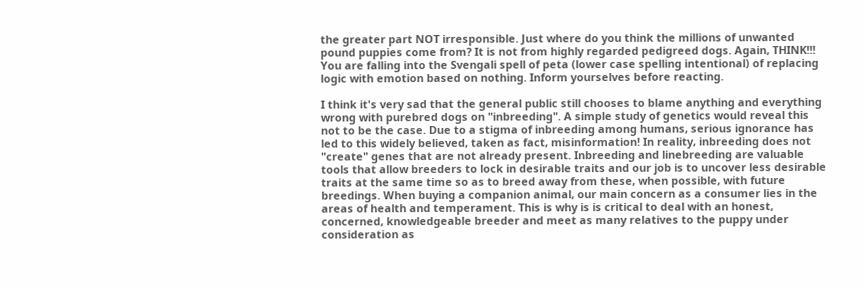the greater part NOT irresponsible. Just where do you think the millions of unwanted pound puppies come from? It is not from highly regarded pedigreed dogs. Again, THINK!!! You are falling into the Svengali spell of peta (lower case spelling intentional) of replacing logic with emotion based on nothing. Inform yourselves before reacting.

I think it's very sad that the general public still chooses to blame anything and everything wrong with purebred dogs on "inbreeding". A simple study of genetics would reveal this not to be the case. Due to a stigma of inbreeding among humans, serious ignorance has led to this widely believed, taken as fact, misinformation! In reality, inbreeding does not "create" genes that are not already present. Inbreeding and linebreeding are valuable tools that allow breeders to lock in desirable traits and our job is to uncover less desirable traits at the same time so as to breed away from these, when possible, with future breedings. When buying a companion animal, our main concern as a consumer lies in the areas of health and temperament. This is why is is critical to deal with an honest, concerned, knowledgeable breeder and meet as many relatives to the puppy under consideration as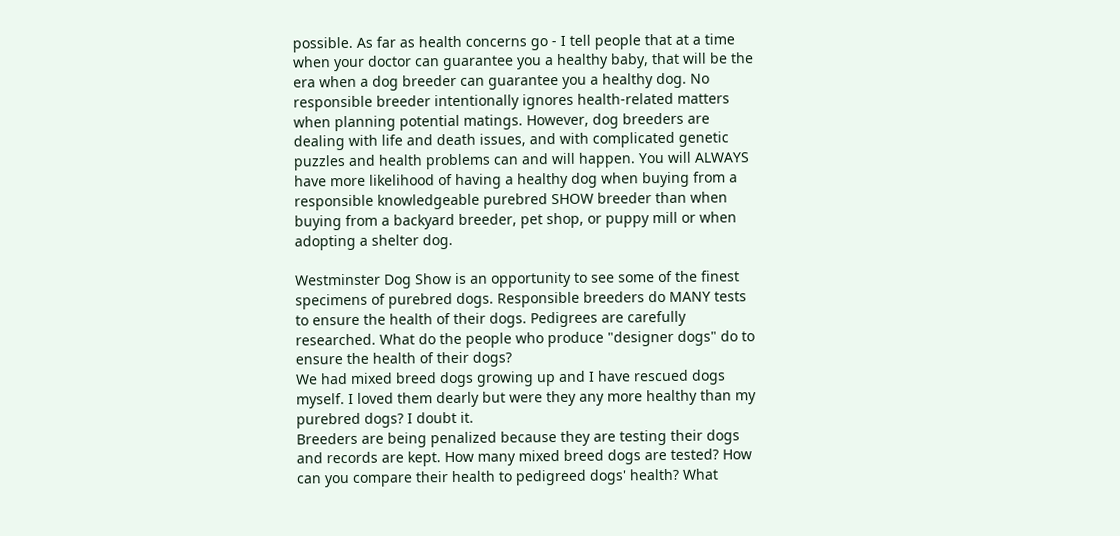possible. As far as health concerns go - I tell people that at a time when your doctor can guarantee you a healthy baby, that will be the era when a dog breeder can guarantee you a healthy dog. No responsible breeder intentionally ignores health-related matters when planning potential matings. However, dog breeders are dealing with life and death issues, and with complicated genetic puzzles and health problems can and will happen. You will ALWAYS have more likelihood of having a healthy dog when buying from a responsible knowledgeable purebred SHOW breeder than when buying from a backyard breeder, pet shop, or puppy mill or when adopting a shelter dog.

Westminster Dog Show is an opportunity to see some of the finest specimens of purebred dogs. Responsible breeders do MANY tests to ensure the health of their dogs. Pedigrees are carefully researched. What do the people who produce "designer dogs" do to ensure the health of their dogs?
We had mixed breed dogs growing up and I have rescued dogs myself. I loved them dearly but were they any more healthy than my purebred dogs? I doubt it.
Breeders are being penalized because they are testing their dogs and records are kept. How many mixed breed dogs are tested? How can you compare their health to pedigreed dogs' health? What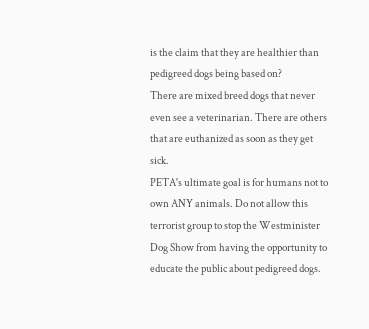is the claim that they are healthier than pedigreed dogs being based on?
There are mixed breed dogs that never even see a veterinarian. There are others that are euthanized as soon as they get sick.
PETA's ultimate goal is for humans not to own ANY animals. Do not allow this terrorist group to stop the Westminister Dog Show from having the opportunity to educate the public about pedigreed dogs.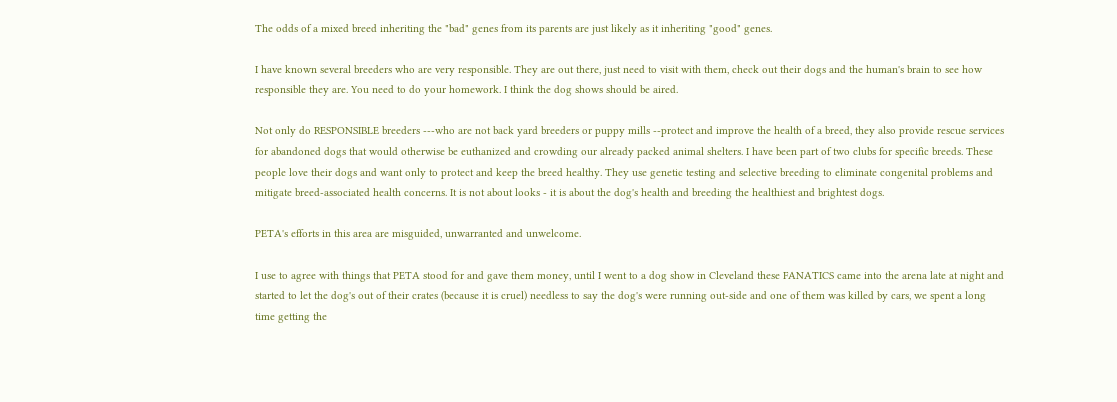The odds of a mixed breed inheriting the "bad" genes from its parents are just likely as it inheriting "good" genes.

I have known several breeders who are very responsible. They are out there, just need to visit with them, check out their dogs and the human's brain to see how responsible they are. You need to do your homework. I think the dog shows should be aired.

Not only do RESPONSIBLE breeders ---who are not back yard breeders or puppy mills --protect and improve the health of a breed, they also provide rescue services for abandoned dogs that would otherwise be euthanized and crowding our already packed animal shelters. I have been part of two clubs for specific breeds. These people love their dogs and want only to protect and keep the breed healthy. They use genetic testing and selective breeding to eliminate congenital problems and mitigate breed-associated health concerns. It is not about looks - it is about the dog's health and breeding the healthiest and brightest dogs.

PETA's efforts in this area are misguided, unwarranted and unwelcome.

I use to agree with things that PETA stood for and gave them money, until I went to a dog show in Cleveland these FANATICS came into the arena late at night and started to let the dog's out of their crates (because it is cruel) needless to say the dog's were running out-side and one of them was killed by cars, we spent a long time getting the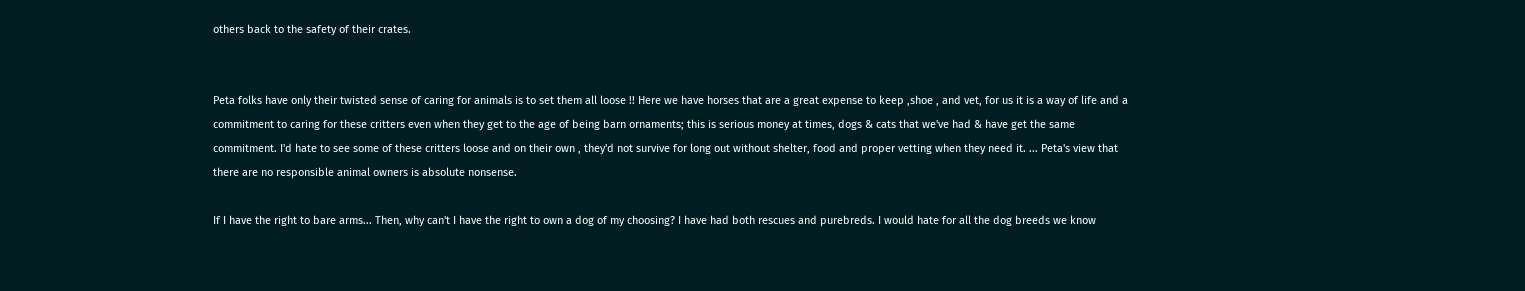others back to the safety of their crates.


Peta folks have only their twisted sense of caring for animals is to set them all loose !! Here we have horses that are a great expense to keep ,shoe , and vet, for us it is a way of life and a commitment to caring for these critters even when they get to the age of being barn ornaments; this is serious money at times, dogs & cats that we've had & have get the same commitment. I'd hate to see some of these critters loose and on their own , they'd not survive for long out without shelter, food and proper vetting when they need it. ... Peta's view that there are no responsible animal owners is absolute nonsense.

If I have the right to bare arms... Then, why can't I have the right to own a dog of my choosing? I have had both rescues and purebreds. I would hate for all the dog breeds we know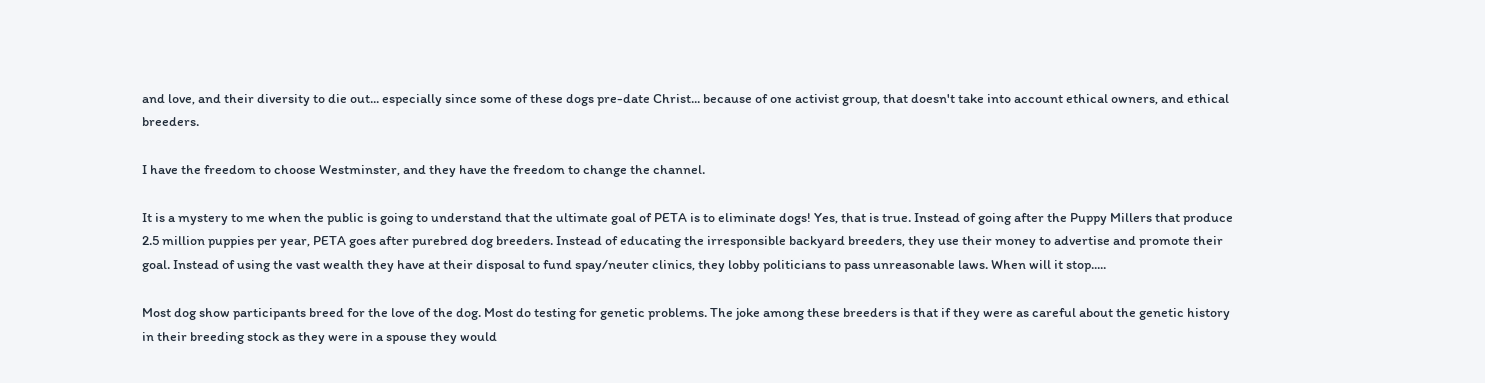and love, and their diversity to die out... especially since some of these dogs pre-date Christ... because of one activist group, that doesn't take into account ethical owners, and ethical breeders.

I have the freedom to choose Westminster, and they have the freedom to change the channel.

It is a mystery to me when the public is going to understand that the ultimate goal of PETA is to eliminate dogs! Yes, that is true. Instead of going after the Puppy Millers that produce 2.5 million puppies per year, PETA goes after purebred dog breeders. Instead of educating the irresponsible backyard breeders, they use their money to advertise and promote their goal. Instead of using the vast wealth they have at their disposal to fund spay/neuter clinics, they lobby politicians to pass unreasonable laws. When will it stop.....

Most dog show participants breed for the love of the dog. Most do testing for genetic problems. The joke among these breeders is that if they were as careful about the genetic history in their breeding stock as they were in a spouse they would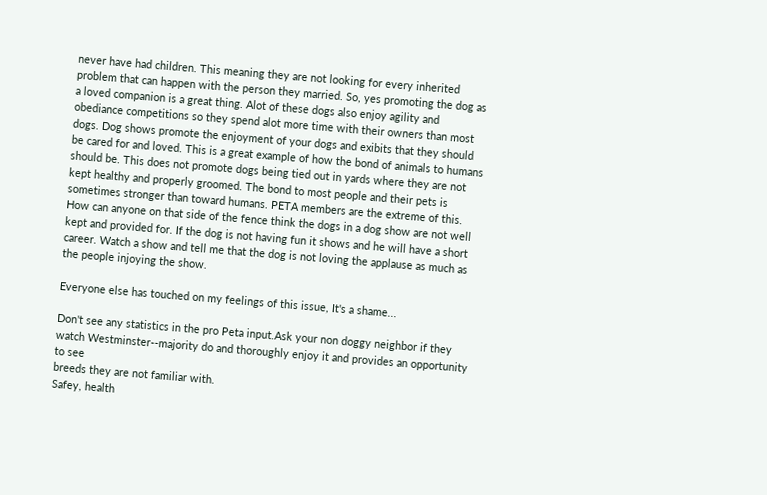never have had children. This meaning they are not looking for every inherited problem that can happen with the person they married. So, yes promoting the dog as a loved companion is a great thing. Alot of these dogs also enjoy agility and obediance competitions so they spend alot more time with their owners than most dogs. Dog shows promote the enjoyment of your dogs and exibits that they should be cared for and loved. This is a great example of how the bond of animals to humans should be. This does not promote dogs being tied out in yards where they are not kept healthy and properly groomed. The bond to most people and their pets is sometimes stronger than toward humans. PETA members are the extreme of this. How can anyone on that side of the fence think the dogs in a dog show are not well kept and provided for. If the dog is not having fun it shows and he will have a short career. Watch a show and tell me that the dog is not loving the applause as much as the people injoying the show.

Everyone else has touched on my feelings of this issue, It's a shame...

Don't see any statistics in the pro Peta input.Ask your non doggy neighbor if they watch Westminster--majority do and thoroughly enjoy it and provides an opportunity to see
breeds they are not familiar with.
Safey, health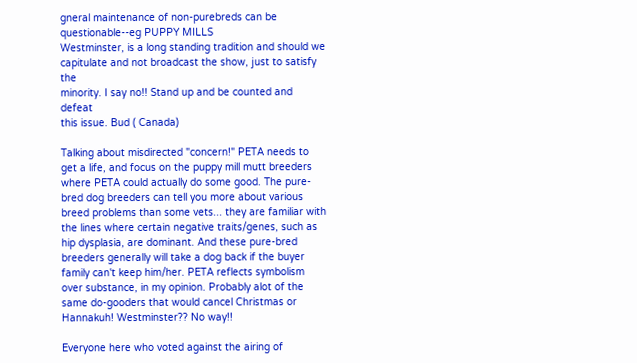gneral maintenance of non-purebreds can be questionable--eg PUPPY MILLS
Westminster, is a long standing tradition and should we capitulate and not broadcast the show, just to satisfy the
minority. I say no!! Stand up and be counted and defeat
this issue. Bud ( Canada)

Talking about misdirected "concern!" PETA needs to get a life, and focus on the puppy mill mutt breeders where PETA could actually do some good. The pure-bred dog breeders can tell you more about various breed problems than some vets... they are familiar with the lines where certain negative traits/genes, such as hip dysplasia, are dominant. And these pure-bred breeders generally will take a dog back if the buyer family can't keep him/her. PETA reflects symbolism over substance, in my opinion. Probably alot of the same do-gooders that would cancel Christmas or Hannakuh! Westminster?? No way!!

Everyone here who voted against the airing of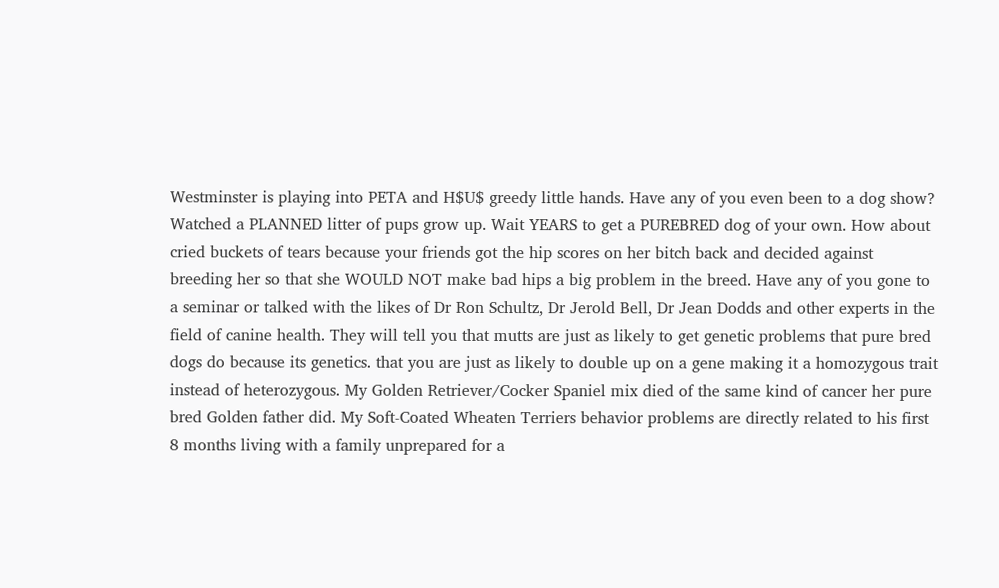Westminster is playing into PETA and H$U$ greedy little hands. Have any of you even been to a dog show? Watched a PLANNED litter of pups grow up. Wait YEARS to get a PUREBRED dog of your own. How about cried buckets of tears because your friends got the hip scores on her bitch back and decided against breeding her so that she WOULD NOT make bad hips a big problem in the breed. Have any of you gone to a seminar or talked with the likes of Dr Ron Schultz, Dr Jerold Bell, Dr Jean Dodds and other experts in the field of canine health. They will tell you that mutts are just as likely to get genetic problems that pure bred dogs do because its genetics. that you are just as likely to double up on a gene making it a homozygous trait instead of heterozygous. My Golden Retriever/Cocker Spaniel mix died of the same kind of cancer her pure bred Golden father did. My Soft-Coated Wheaten Terriers behavior problems are directly related to his first 8 months living with a family unprepared for a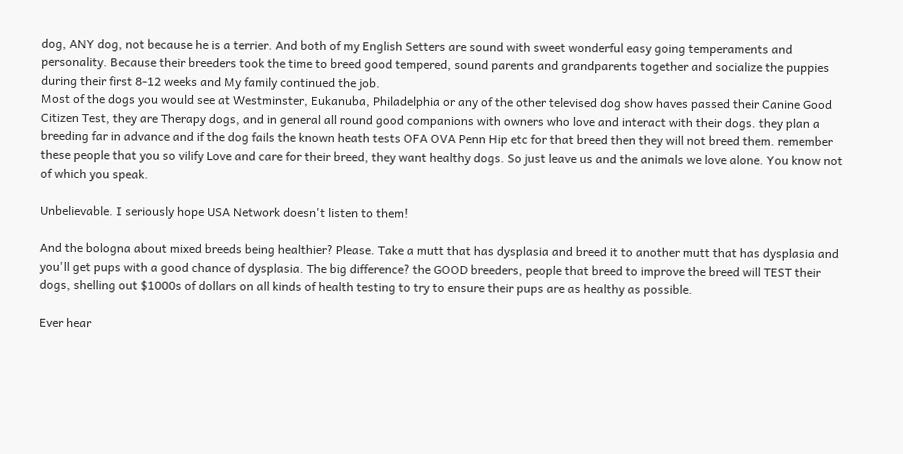dog, ANY dog, not because he is a terrier. And both of my English Setters are sound with sweet wonderful easy going temperaments and personality. Because their breeders took the time to breed good tempered, sound parents and grandparents together and socialize the puppies during their first 8-12 weeks and My family continued the job.
Most of the dogs you would see at Westminster, Eukanuba, Philadelphia or any of the other televised dog show haves passed their Canine Good Citizen Test, they are Therapy dogs, and in general all round good companions with owners who love and interact with their dogs. they plan a breeding far in advance and if the dog fails the known heath tests OFA OVA Penn Hip etc for that breed then they will not breed them. remember these people that you so vilify Love and care for their breed, they want healthy dogs. So just leave us and the animals we love alone. You know not of which you speak.

Unbelievable. I seriously hope USA Network doesn't listen to them!

And the bologna about mixed breeds being healthier? Please. Take a mutt that has dysplasia and breed it to another mutt that has dysplasia and you'll get pups with a good chance of dysplasia. The big difference? the GOOD breeders, people that breed to improve the breed will TEST their dogs, shelling out $1000s of dollars on all kinds of health testing to try to ensure their pups are as healthy as possible.

Ever hear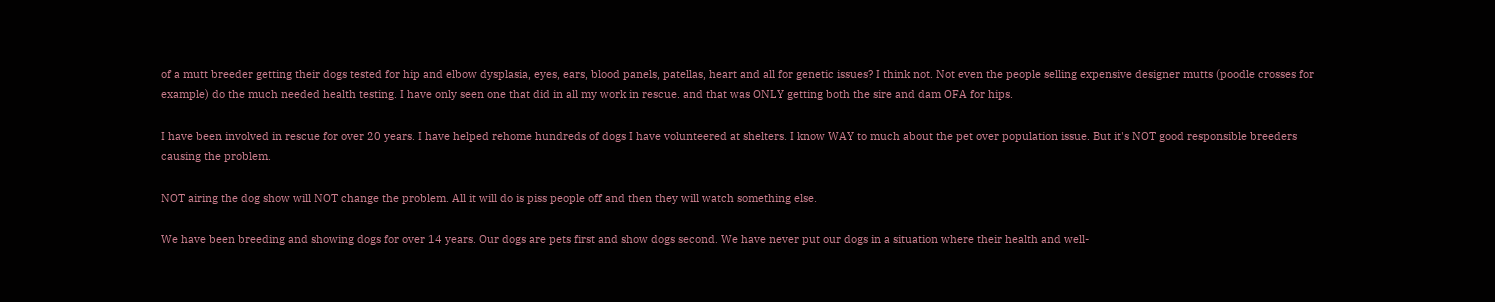of a mutt breeder getting their dogs tested for hip and elbow dysplasia, eyes, ears, blood panels, patellas, heart and all for genetic issues? I think not. Not even the people selling expensive designer mutts (poodle crosses for example) do the much needed health testing. I have only seen one that did in all my work in rescue. and that was ONLY getting both the sire and dam OFA for hips.

I have been involved in rescue for over 20 years. I have helped rehome hundreds of dogs I have volunteered at shelters. I know WAY to much about the pet over population issue. But it's NOT good responsible breeders causing the problem.

NOT airing the dog show will NOT change the problem. All it will do is piss people off and then they will watch something else.

We have been breeding and showing dogs for over 14 years. Our dogs are pets first and show dogs second. We have never put our dogs in a situation where their health and well-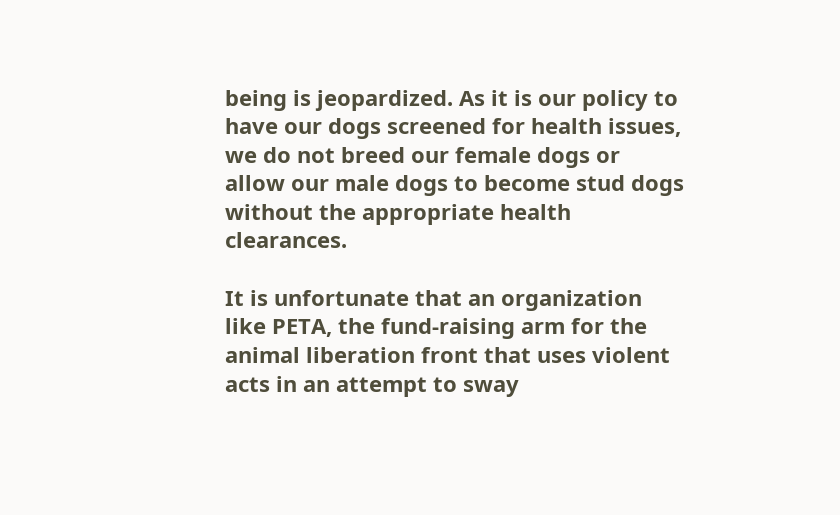being is jeopardized. As it is our policy to have our dogs screened for health issues, we do not breed our female dogs or allow our male dogs to become stud dogs without the appropriate health clearances.

It is unfortunate that an organization like PETA, the fund-raising arm for the animal liberation front that uses violent acts in an attempt to sway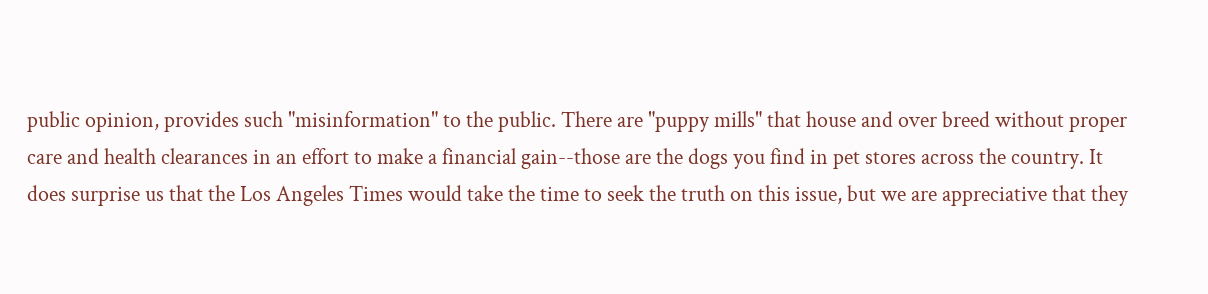public opinion, provides such "misinformation" to the public. There are "puppy mills" that house and over breed without proper care and health clearances in an effort to make a financial gain--those are the dogs you find in pet stores across the country. It does surprise us that the Los Angeles Times would take the time to seek the truth on this issue, but we are appreciative that they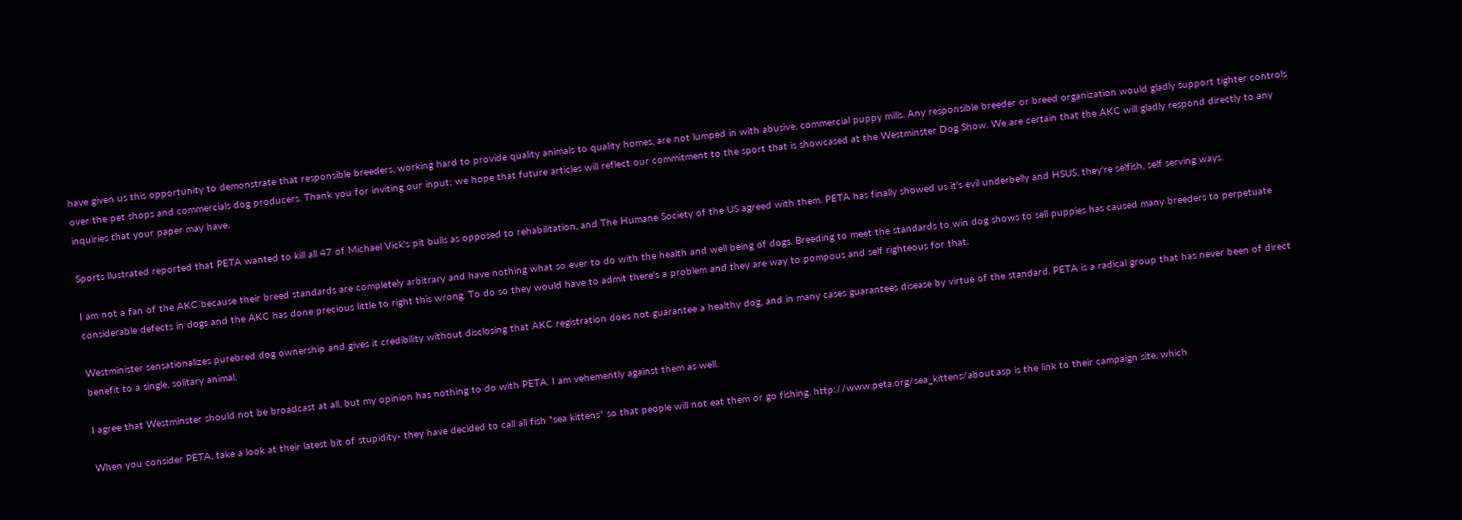have given us this opportunity to demonstrate that responsible breeders, working hard to provide quality animals to quality homes, are not lumped in with abusive, commercial puppy mills. Any responsible breeder or breed organization would gladly support tighter controls over the pet shops and commercials dog producers. Thank you for inviting our input; we hope that future articles will reflect our commitment to the sport that is showcased at the Westminster Dog Show. We are certain that the AKC will gladly respond directly to any inquiries that your paper may have.

Sports llustrated reported that PETA wanted to kill all 47 of Michael Vick's pit bulls as opposed to rehabilitation, and The Humane Society of the US agreed with them. PETA has finally showed us it's evil underbelly and HSUS, they're selfish, self serving ways.

I am not a fan of the AKC because their breed standards are completely arbitrary and have nothing what so ever to do with the health and well being of dogs. Breeding to meet the standards to win dog shows to sell puppies has caused many breeders to perpetuate considerable defects in dogs and the AKC has done precious little to right this wrong. To do so they would have to admit there's a problem and they are way to pompous and self righteous for that.

Westminister sensationalizes purebred dog ownership and gives it credibility without disclosing that AKC registration does not guarantee a healthy dog, and in many cases guarantees disease by virtue of the standard. PETA is a radical group that has never been of direct benefit to a single, solitary animal.

I agree that Westminster should not be broadcast at all, but my opinion has nothing to do with PETA. I am vehemently against them as well.

When you consider PETA, take a look at their latest bit of stupidity- they have decided to call all fish "sea kittens" so that people will not eat them or go fishing. http://www.peta.org/sea_kittens/about.asp is the link to their campaign site, which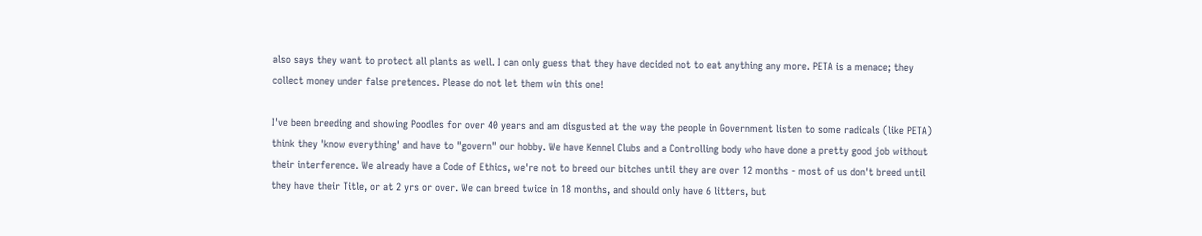also says they want to protect all plants as well. I can only guess that they have decided not to eat anything any more. PETA is a menace; they collect money under false pretences. Please do not let them win this one!

I've been breeding and showing Poodles for over 40 years and am disgusted at the way the people in Government listen to some radicals (like PETA) think they 'know everything' and have to "govern" our hobby. We have Kennel Clubs and a Controlling body who have done a pretty good job without their interference. We already have a Code of Ethics, we're not to breed our bitches until they are over 12 months - most of us don't breed until they have their Title, or at 2 yrs or over. We can breed twice in 18 months, and should only have 6 litters, but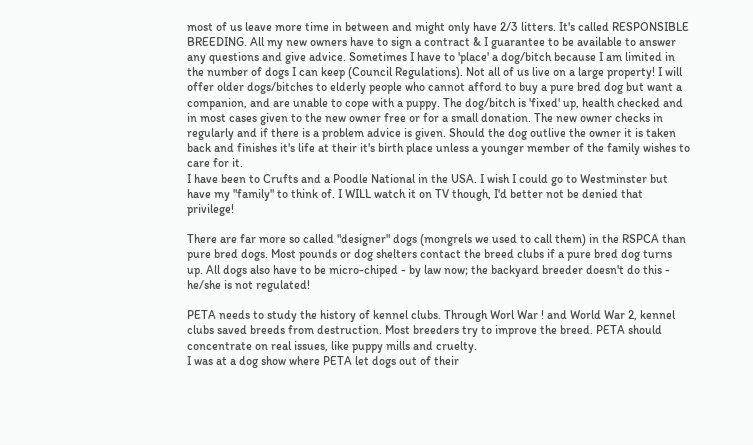most of us leave more time in between and might only have 2/3 litters. It's called RESPONSIBLE BREEDING. All my new owners have to sign a contract & I guarantee to be available to answer any questions and give advice. Sometimes I have to 'place' a dog/bitch because I am limited in the number of dogs I can keep (Council Regulations). Not all of us live on a large property! I will offer older dogs/bitches to elderly people who cannot afford to buy a pure bred dog but want a companion, and are unable to cope with a puppy. The dog/bitch is 'fixed' up, health checked and in most cases given to the new owner free or for a small donation. The new owner checks in regularly and if there is a problem advice is given. Should the dog outlive the owner it is taken back and finishes it's life at their it's birth place unless a younger member of the family wishes to care for it.
I have been to Crufts and a Poodle National in the USA. I wish I could go to Westminster but have my "family" to think of. I WILL watch it on TV though, I'd better not be denied that privilege!

There are far more so called "designer" dogs (mongrels we used to call them) in the RSPCA than pure bred dogs. Most pounds or dog shelters contact the breed clubs if a pure bred dog turns up. All dogs also have to be micro-chiped - by law now; the backyard breeder doesn't do this - he/she is not regulated!

PETA needs to study the history of kennel clubs. Through Worl War ! and World War 2, kennel clubs saved breeds from destruction. Most breeders try to improve the breed. PETA should concentrate on real issues, like puppy mills and cruelty.
I was at a dog show where PETA let dogs out of their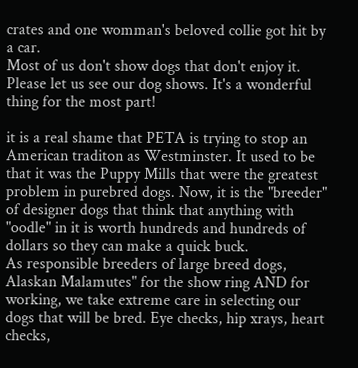crates and one womman's beloved collie got hit by a car.
Most of us don't show dogs that don't enjoy it.
Please let us see our dog shows. It's a wonderful thing for the most part!

it is a real shame that PETA is trying to stop an American traditon as Westminster. It used to be that it was the Puppy Mills that were the greatest problem in purebred dogs. Now, it is the "breeder" of designer dogs that think that anything with "oodle" in it is worth hundreds and hundreds of dollars so they can make a quick buck.
As responsible breeders of large breed dogs, Alaskan Malamutes" for the show ring AND for working, we take extreme care in selecting our dogs that will be bred. Eye checks, hip xrays, heart checks,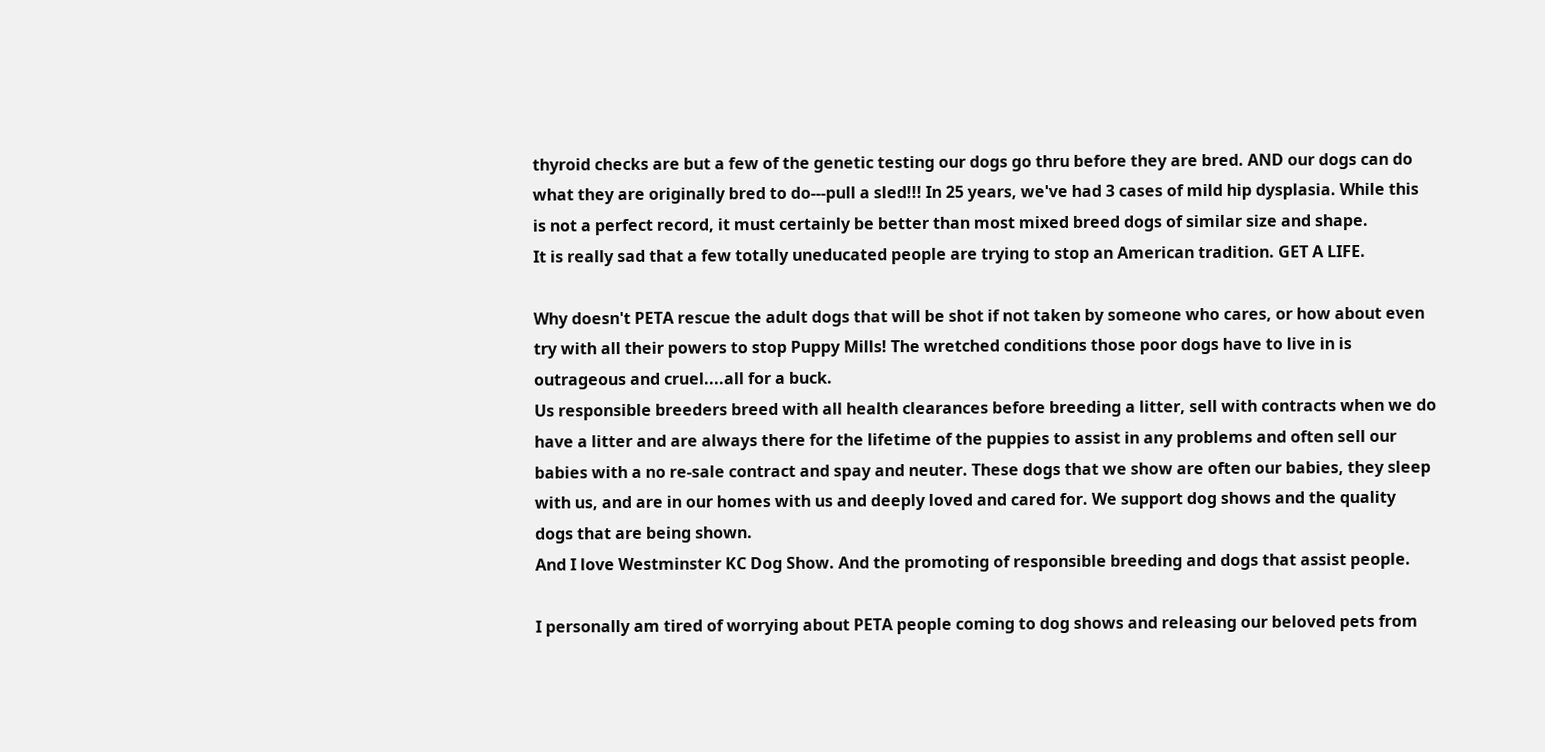thyroid checks are but a few of the genetic testing our dogs go thru before they are bred. AND our dogs can do what they are originally bred to do---pull a sled!!! In 25 years, we've had 3 cases of mild hip dysplasia. While this is not a perfect record, it must certainly be better than most mixed breed dogs of similar size and shape.
It is really sad that a few totally uneducated people are trying to stop an American tradition. GET A LIFE.

Why doesn't PETA rescue the adult dogs that will be shot if not taken by someone who cares, or how about even try with all their powers to stop Puppy Mills! The wretched conditions those poor dogs have to live in is outrageous and cruel....all for a buck.
Us responsible breeders breed with all health clearances before breeding a litter, sell with contracts when we do have a litter and are always there for the lifetime of the puppies to assist in any problems and often sell our babies with a no re-sale contract and spay and neuter. These dogs that we show are often our babies, they sleep with us, and are in our homes with us and deeply loved and cared for. We support dog shows and the quality dogs that are being shown.
And I love Westminster KC Dog Show. And the promoting of responsible breeding and dogs that assist people.

I personally am tired of worrying about PETA people coming to dog shows and releasing our beloved pets from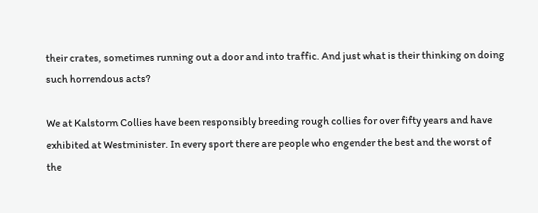their crates, sometimes running out a door and into traffic. And just what is their thinking on doing such horrendous acts?

We at Kalstorm Collies have been responsibly breeding rough collies for over fifty years and have exhibited at Westminister. In every sport there are people who engender the best and the worst of the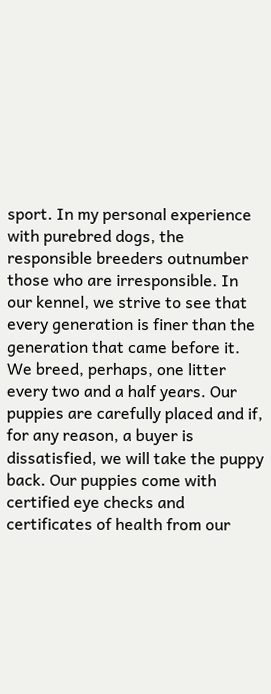sport. In my personal experience with purebred dogs, the responsible breeders outnumber those who are irresponsible. In our kennel, we strive to see that every generation is finer than the generation that came before it. We breed, perhaps, one litter every two and a half years. Our puppies are carefully placed and if, for any reason, a buyer is dissatisfied, we will take the puppy back. Our puppies come with certified eye checks and certificates of health from our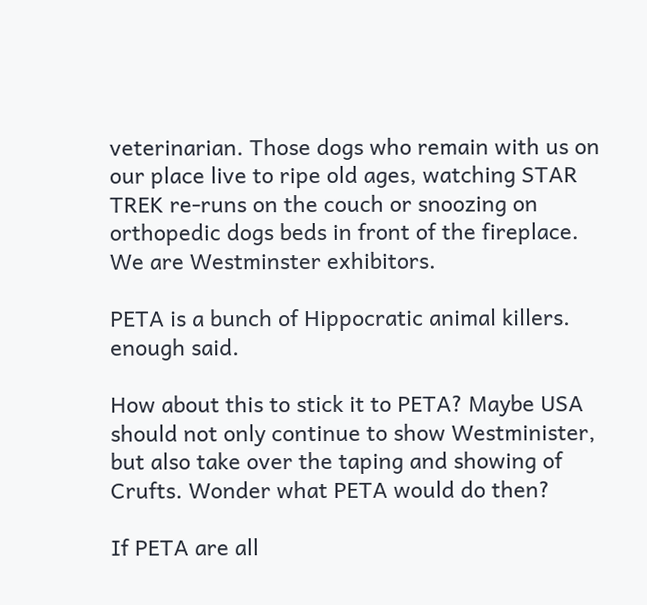veterinarian. Those dogs who remain with us on our place live to ripe old ages, watching STAR TREK re-runs on the couch or snoozing on orthopedic dogs beds in front of the fireplace. We are Westminster exhibitors.

PETA is a bunch of Hippocratic animal killers. enough said.

How about this to stick it to PETA? Maybe USA should not only continue to show Westminister, but also take over the taping and showing of Crufts. Wonder what PETA would do then?

If PETA are all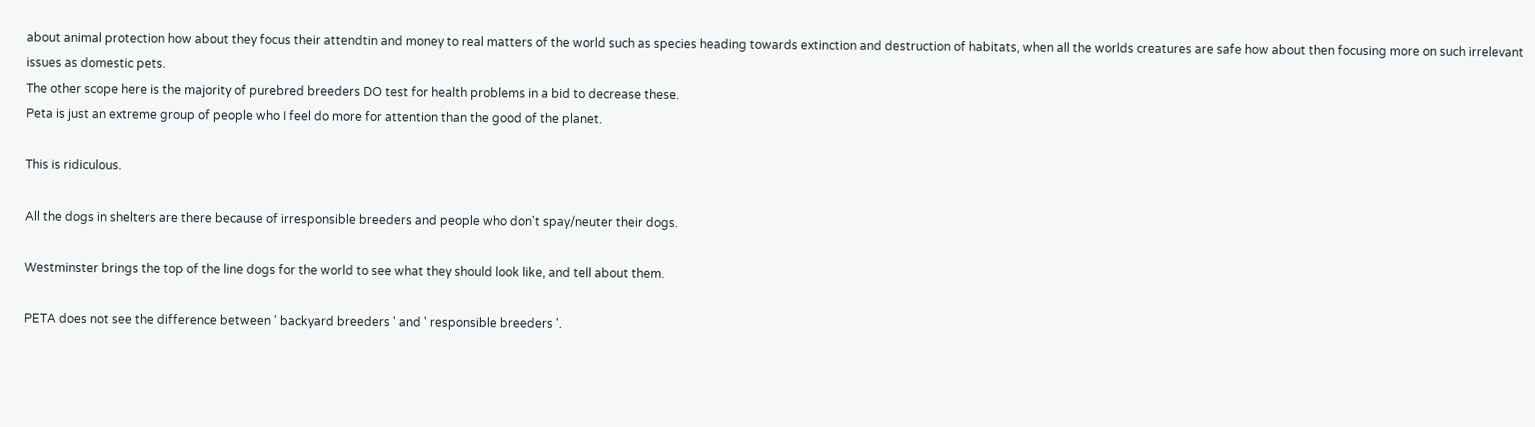about animal protection how about they focus their attendtin and money to real matters of the world such as species heading towards extinction and destruction of habitats, when all the worlds creatures are safe how about then focusing more on such irrelevant issues as domestic pets.
The other scope here is the majority of purebred breeders DO test for health problems in a bid to decrease these.
Peta is just an extreme group of people who I feel do more for attention than the good of the planet.

This is ridiculous.

All the dogs in shelters are there because of irresponsible breeders and people who don't spay/neuter their dogs.

Westminster brings the top of the line dogs for the world to see what they should look like, and tell about them.

PETA does not see the difference between ' backyard breeders ' and ' responsible breeders '.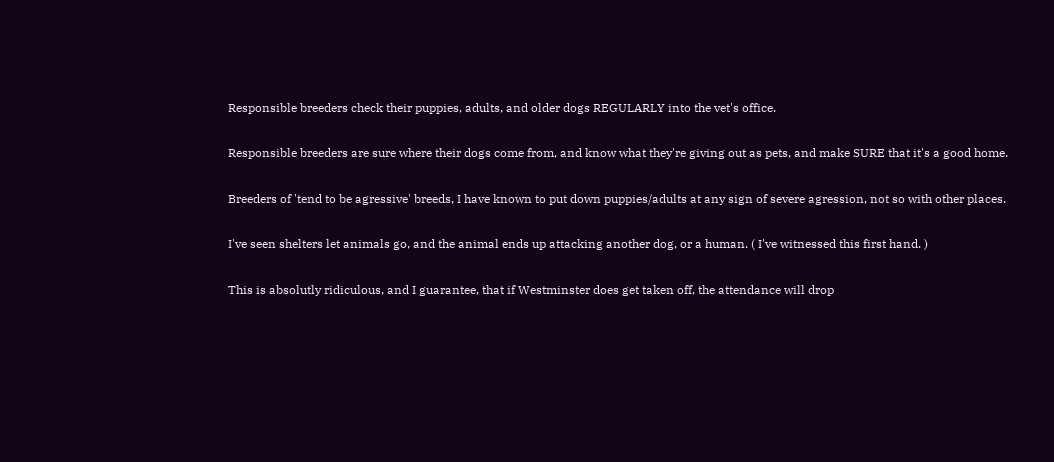Responsible breeders check their puppies, adults, and older dogs REGULARLY into the vet's office.

Responsible breeders are sure where their dogs come from, and know what they're giving out as pets, and make SURE that it's a good home.

Breeders of 'tend to be agressive' breeds, I have known to put down puppies/adults at any sign of severe agression, not so with other places.

I've seen shelters let animals go, and the animal ends up attacking another dog, or a human. ( I've witnessed this first hand. )

This is absolutly ridiculous, and I guarantee, that if Westminster does get taken off, the attendance will drop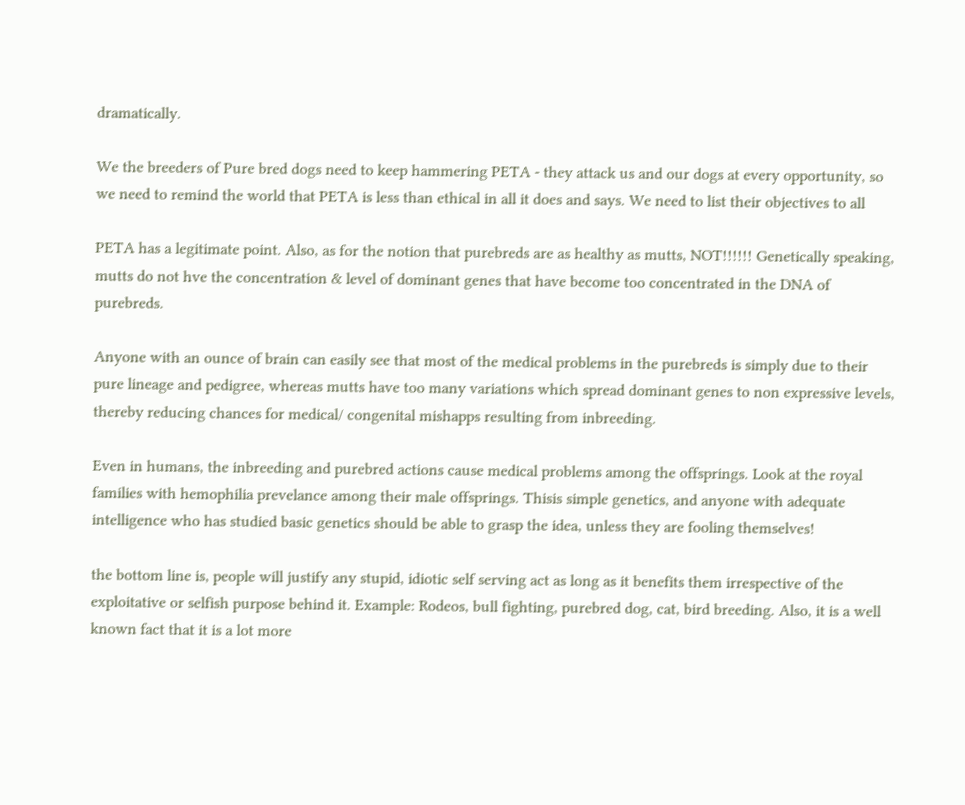dramatically.

We the breeders of Pure bred dogs need to keep hammering PETA - they attack us and our dogs at every opportunity, so we need to remind the world that PETA is less than ethical in all it does and says. We need to list their objectives to all

PETA has a legitimate point. Also, as for the notion that purebreds are as healthy as mutts, NOT!!!!!! Genetically speaking, mutts do not hve the concentration & level of dominant genes that have become too concentrated in the DNA of purebreds.

Anyone with an ounce of brain can easily see that most of the medical problems in the purebreds is simply due to their pure lineage and pedigree, whereas mutts have too many variations which spread dominant genes to non expressive levels, thereby reducing chances for medical/ congenital mishapps resulting from inbreeding.

Even in humans, the inbreeding and purebred actions cause medical problems among the offsprings. Look at the royal families with hemophilia prevelance among their male offsprings. Thisis simple genetics, and anyone with adequate intelligence who has studied basic genetics should be able to grasp the idea, unless they are fooling themselves!

the bottom line is, people will justify any stupid, idiotic self serving act as long as it benefits them irrespective of the exploitative or selfish purpose behind it. Example: Rodeos, bull fighting, purebred dog, cat, bird breeding. Also, it is a well known fact that it is a lot more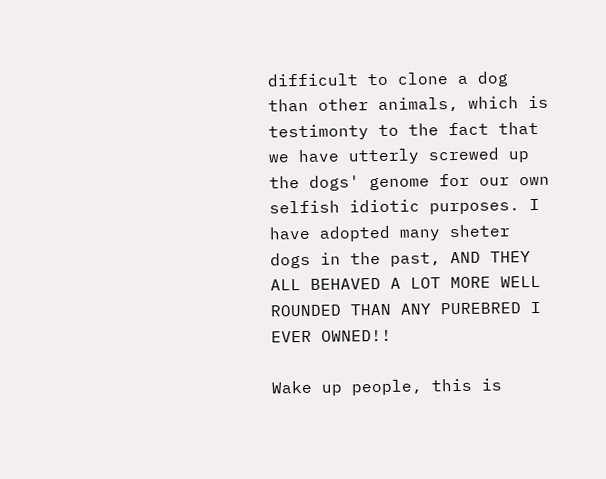difficult to clone a dog than other animals, which is testimonty to the fact that we have utterly screwed up the dogs' genome for our own selfish idiotic purposes. I have adopted many sheter dogs in the past, AND THEY ALL BEHAVED A LOT MORE WELL ROUNDED THAN ANY PUREBRED I EVER OWNED!!

Wake up people, this is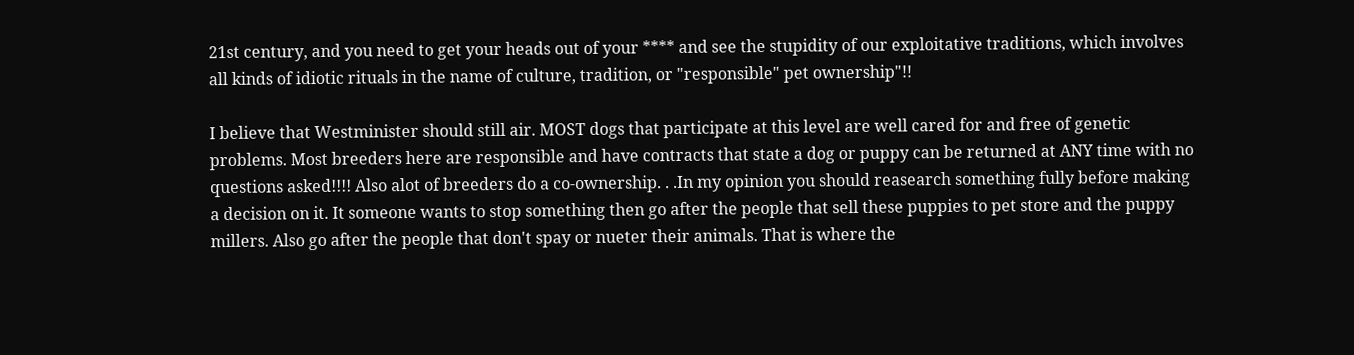21st century, and you need to get your heads out of your **** and see the stupidity of our exploitative traditions, which involves all kinds of idiotic rituals in the name of culture, tradition, or "responsible" pet ownership"!!

I believe that Westminister should still air. MOST dogs that participate at this level are well cared for and free of genetic problems. Most breeders here are responsible and have contracts that state a dog or puppy can be returned at ANY time with no questions asked!!!! Also alot of breeders do a co-ownership. . .In my opinion you should reasearch something fully before making a decision on it. It someone wants to stop something then go after the people that sell these puppies to pet store and the puppy millers. Also go after the people that don't spay or nueter their animals. That is where the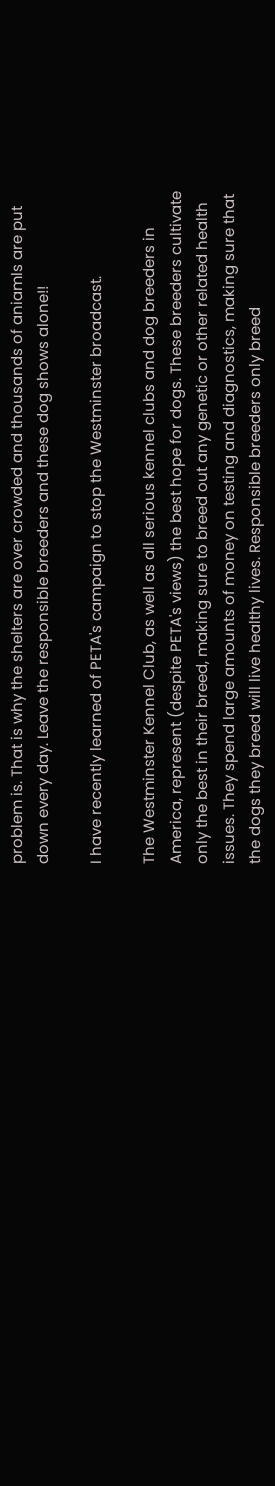problem is. That is why the shelters are over crowded and thousands of aniamls are put down every day. Leave the responsible breeders and these dog shows alone!!

I have recently learned of PETA's campaign to stop the Westminster broadcast.

The Westminster Kennel Club, as well as all serious kennel clubs and dog breeders in America, represent (despite PETA's views) the best hope for dogs. These breeders cultivate only the best in their breed, making sure to breed out any genetic or other related health issues. They spend large amounts of money on testing and diagnostics, making sure that the dogs they breed will live healthy lives. Responsible breeders only breed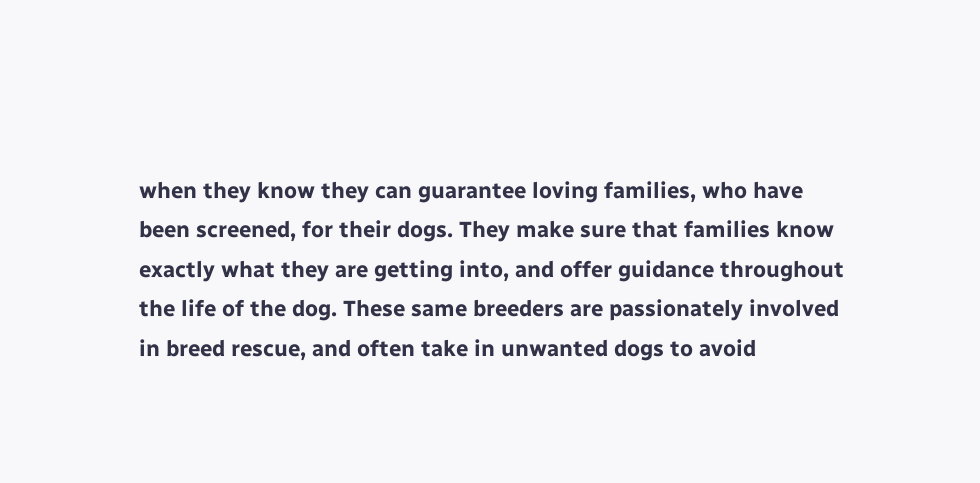when they know they can guarantee loving families, who have been screened, for their dogs. They make sure that families know exactly what they are getting into, and offer guidance throughout the life of the dog. These same breeders are passionately involved in breed rescue, and often take in unwanted dogs to avoid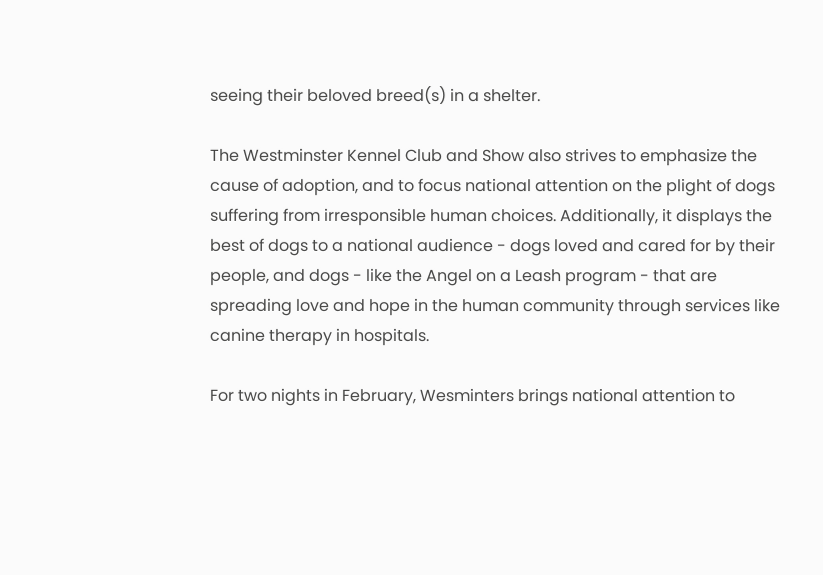seeing their beloved breed(s) in a shelter.

The Westminster Kennel Club and Show also strives to emphasize the cause of adoption, and to focus national attention on the plight of dogs suffering from irresponsible human choices. Additionally, it displays the best of dogs to a national audience - dogs loved and cared for by their people, and dogs - like the Angel on a Leash program - that are spreading love and hope in the human community through services like canine therapy in hospitals.

For two nights in February, Wesminters brings national attention to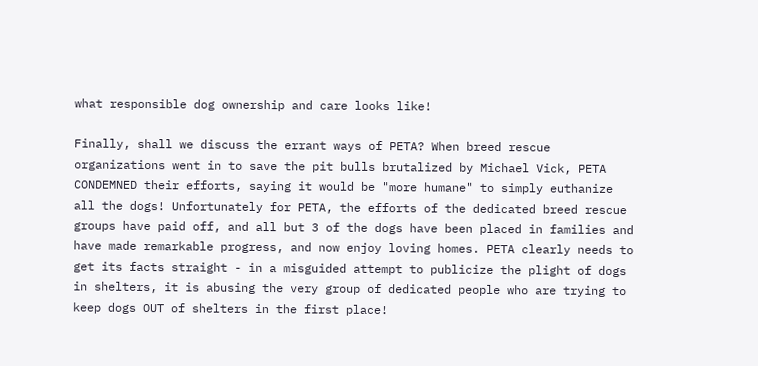what responsible dog ownership and care looks like!

Finally, shall we discuss the errant ways of PETA? When breed rescue organizations went in to save the pit bulls brutalized by Michael Vick, PETA CONDEMNED their efforts, saying it would be "more humane" to simply euthanize all the dogs! Unfortunately for PETA, the efforts of the dedicated breed rescue groups have paid off, and all but 3 of the dogs have been placed in families and have made remarkable progress, and now enjoy loving homes. PETA clearly needs to get its facts straight - in a misguided attempt to publicize the plight of dogs in shelters, it is abusing the very group of dedicated people who are trying to keep dogs OUT of shelters in the first place!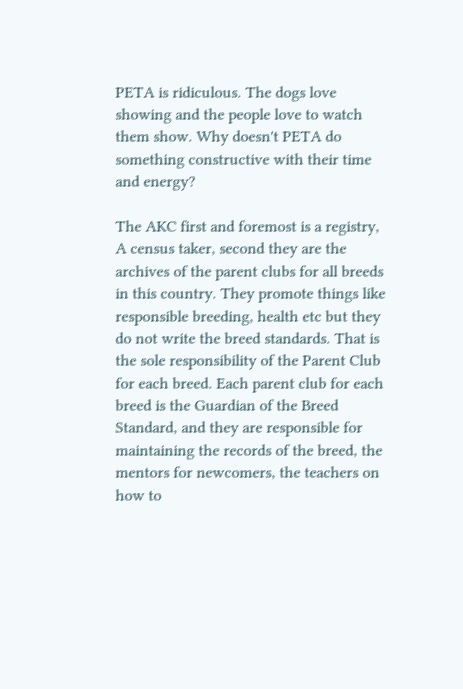PETA is ridiculous. The dogs love showing and the people love to watch them show. Why doesn't PETA do something constructive with their time and energy?

The AKC first and foremost is a registry, A census taker, second they are the archives of the parent clubs for all breeds in this country. They promote things like responsible breeding, health etc but they do not write the breed standards. That is the sole responsibility of the Parent Club for each breed. Each parent club for each breed is the Guardian of the Breed Standard, and they are responsible for maintaining the records of the breed, the mentors for newcomers, the teachers on how to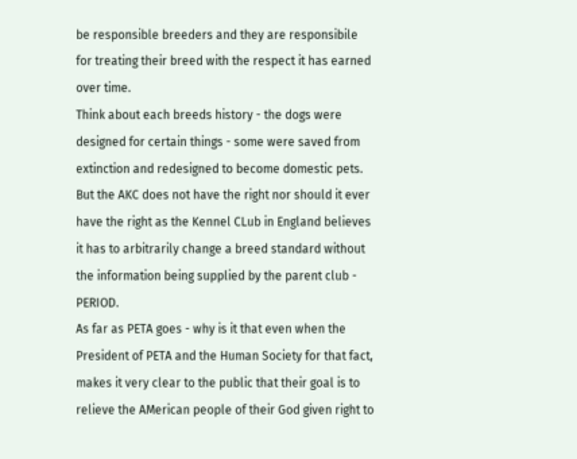be responsible breeders and they are responsibile for treating their breed with the respect it has earned over time.
Think about each breeds history - the dogs were designed for certain things - some were saved from extinction and redesigned to become domestic pets.
But the AKC does not have the right nor should it ever have the right as the Kennel CLub in England believes it has to arbitrarily change a breed standard without the information being supplied by the parent club - PERIOD.
As far as PETA goes - why is it that even when the President of PETA and the Human Society for that fact, makes it very clear to the public that their goal is to relieve the AMerican people of their God given right to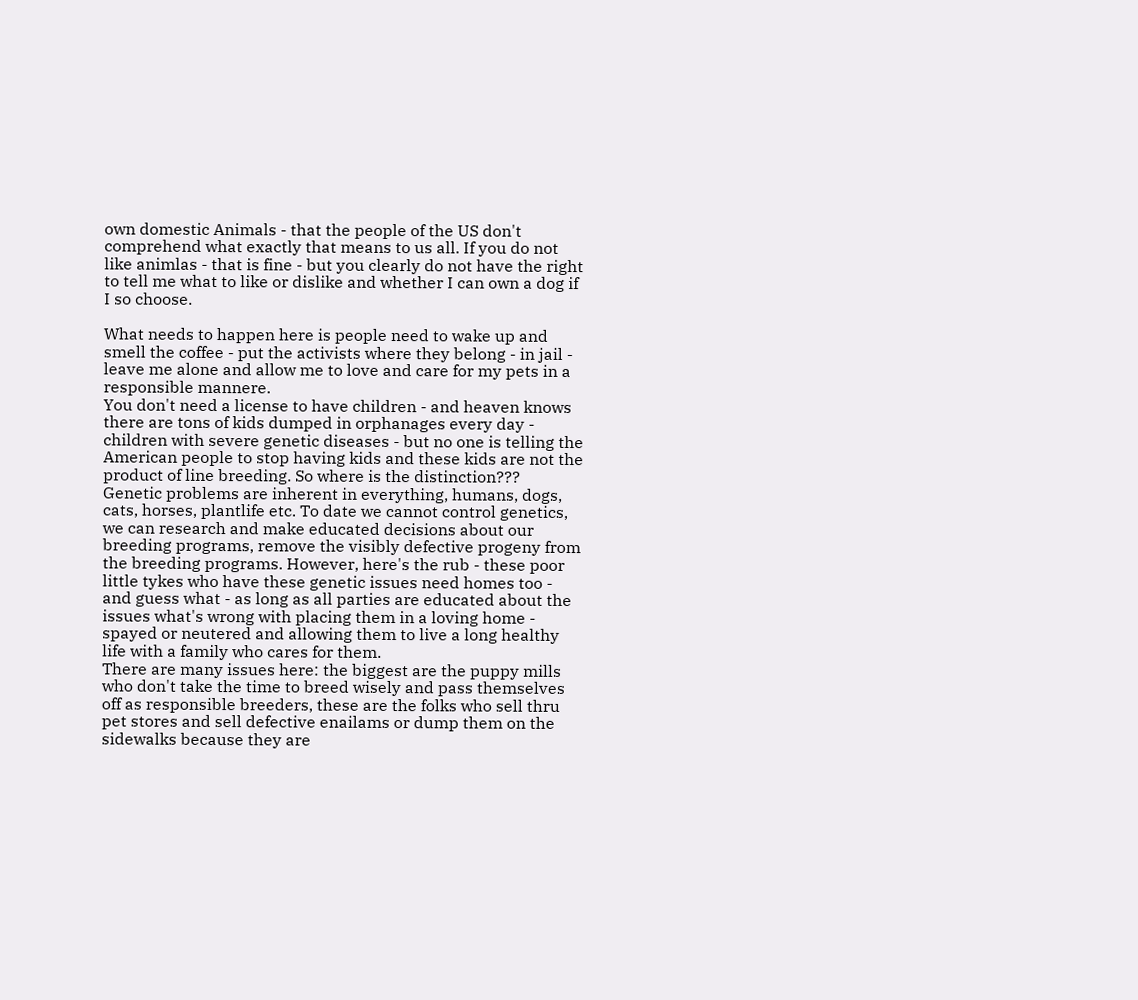own domestic Animals - that the people of the US don't comprehend what exactly that means to us all. If you do not like animlas - that is fine - but you clearly do not have the right to tell me what to like or dislike and whether I can own a dog if I so choose.

What needs to happen here is people need to wake up and smell the coffee - put the activists where they belong - in jail - leave me alone and allow me to love and care for my pets in a responsible mannere.
You don't need a license to have children - and heaven knows there are tons of kids dumped in orphanages every day - children with severe genetic diseases - but no one is telling the American people to stop having kids and these kids are not the product of line breeding. So where is the distinction???
Genetic problems are inherent in everything, humans, dogs, cats, horses, plantlife etc. To date we cannot control genetics, we can research and make educated decisions about our breeding programs, remove the visibly defective progeny from the breeding programs. However, here's the rub - these poor little tykes who have these genetic issues need homes too - and guess what - as long as all parties are educated about the issues what's wrong with placing them in a loving home - spayed or neutered and allowing them to live a long healthy life with a family who cares for them.
There are many issues here: the biggest are the puppy mills who don't take the time to breed wisely and pass themselves off as responsible breeders, these are the folks who sell thru pet stores and sell defective enailams or dump them on the sidewalks because they are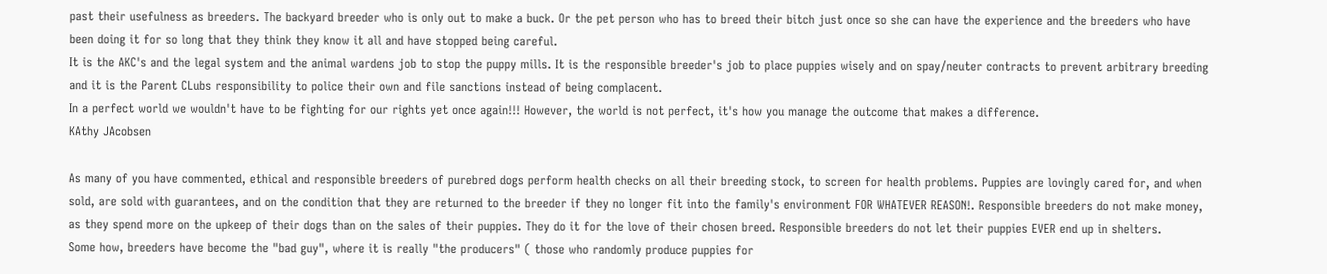past their usefulness as breeders. The backyard breeder who is only out to make a buck. Or the pet person who has to breed their bitch just once so she can have the experience and the breeders who have been doing it for so long that they think they know it all and have stopped being careful.
It is the AKC's and the legal system and the animal wardens job to stop the puppy mills. It is the responsible breeder's job to place puppies wisely and on spay/neuter contracts to prevent arbitrary breeding and it is the Parent CLubs responsibility to police their own and file sanctions instead of being complacent.
In a perfect world we wouldn't have to be fighting for our rights yet once again!!! However, the world is not perfect, it's how you manage the outcome that makes a difference.
KAthy JAcobsen

As many of you have commented, ethical and responsible breeders of purebred dogs perform health checks on all their breeding stock, to screen for health problems. Puppies are lovingly cared for, and when sold, are sold with guarantees, and on the condition that they are returned to the breeder if they no longer fit into the family's environment FOR WHATEVER REASON!. Responsible breeders do not make money, as they spend more on the upkeep of their dogs than on the sales of their puppies. They do it for the love of their chosen breed. Responsible breeders do not let their puppies EVER end up in shelters.
Some how, breeders have become the "bad guy", where it is really "the producers" ( those who randomly produce puppies for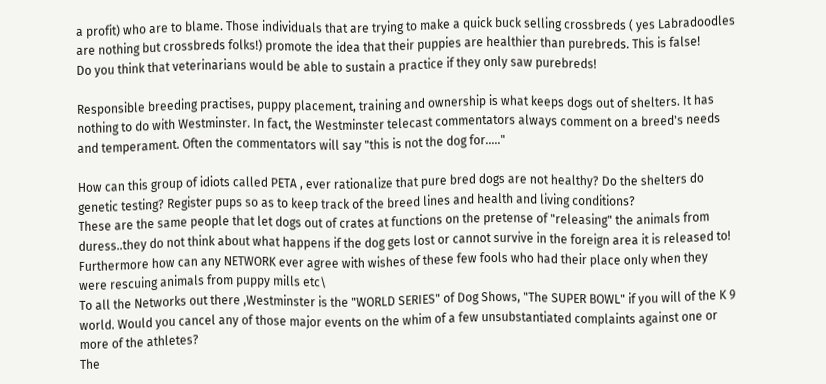a profit) who are to blame. Those individuals that are trying to make a quick buck selling crossbreds ( yes Labradoodles are nothing but crossbreds folks!) promote the idea that their puppies are healthier than purebreds. This is false!
Do you think that veterinarians would be able to sustain a practice if they only saw purebreds!

Responsible breeding practises, puppy placement, training and ownership is what keeps dogs out of shelters. It has nothing to do with Westminster. In fact, the Westminster telecast commentators always comment on a breed's needs and temperament. Often the commentators will say "this is not the dog for....."

How can this group of idiots called PETA , ever rationalize that pure bred dogs are not healthy? Do the shelters do genetic testing? Register pups so as to keep track of the breed lines and health and living conditions?
These are the same people that let dogs out of crates at functions on the pretense of "releasing" the animals from duress..they do not think about what happens if the dog gets lost or cannot survive in the foreign area it is released to!
Furthermore how can any NETWORK ever agree with wishes of these few fools who had their place only when they were rescuing animals from puppy mills etc\
To all the Networks out there ,Westminster is the "WORLD SERIES" of Dog Shows, "The SUPER BOWL" if you will of the K 9 world. Would you cancel any of those major events on the whim of a few unsubstantiated complaints against one or more of the athletes?
The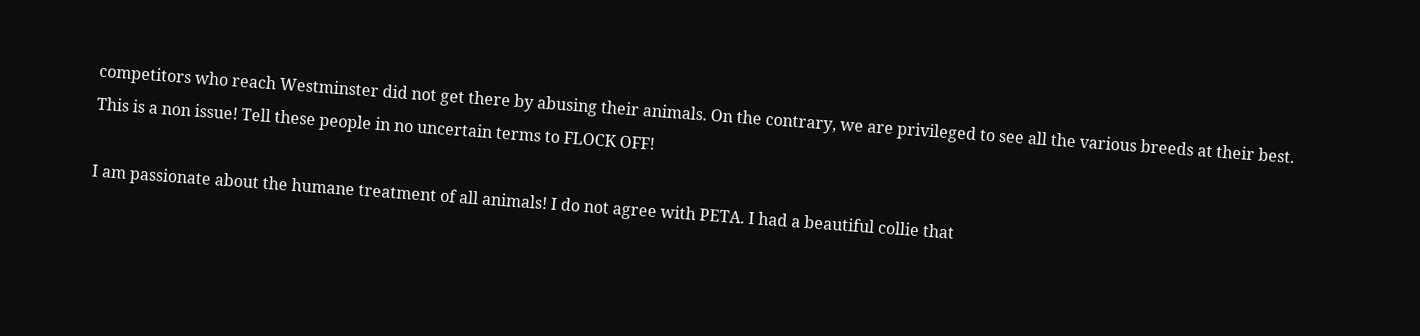competitors who reach Westminster did not get there by abusing their animals. On the contrary, we are privileged to see all the various breeds at their best.
This is a non issue! Tell these people in no uncertain terms to FLOCK OFF!

I am passionate about the humane treatment of all animals! I do not agree with PETA. I had a beautiful collie that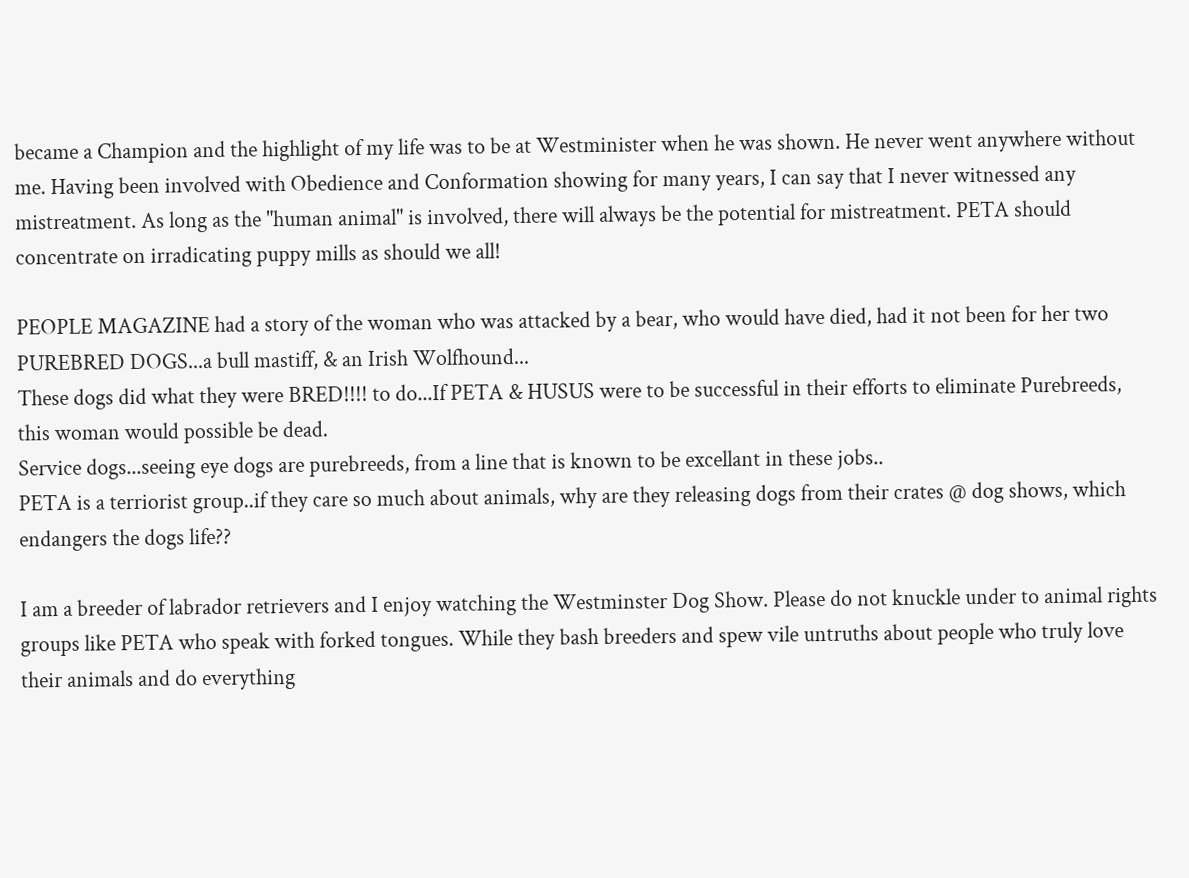became a Champion and the highlight of my life was to be at Westminister when he was shown. He never went anywhere without me. Having been involved with Obedience and Conformation showing for many years, I can say that I never witnessed any mistreatment. As long as the "human animal" is involved, there will always be the potential for mistreatment. PETA should concentrate on irradicating puppy mills as should we all!

PEOPLE MAGAZINE had a story of the woman who was attacked by a bear, who would have died, had it not been for her two PUREBRED DOGS...a bull mastiff, & an Irish Wolfhound...
These dogs did what they were BRED!!!! to do...If PETA & HUSUS were to be successful in their efforts to eliminate Purebreeds, this woman would possible be dead.
Service dogs...seeing eye dogs are purebreeds, from a line that is known to be excellant in these jobs..
PETA is a terriorist group..if they care so much about animals, why are they releasing dogs from their crates @ dog shows, which endangers the dogs life??

I am a breeder of labrador retrievers and I enjoy watching the Westminster Dog Show. Please do not knuckle under to animal rights groups like PETA who speak with forked tongues. While they bash breeders and spew vile untruths about people who truly love their animals and do everything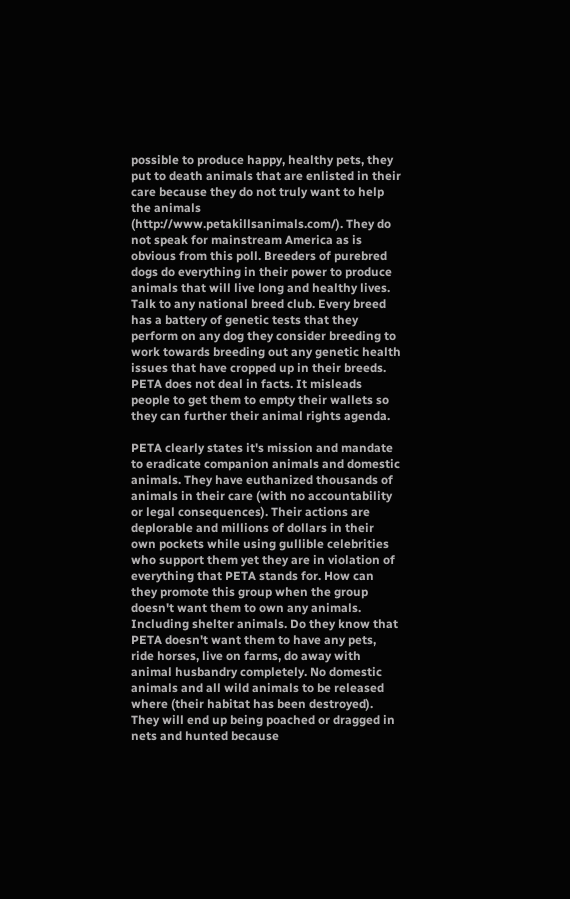possible to produce happy, healthy pets, they put to death animals that are enlisted in their care because they do not truly want to help the animals (http://www.petakillsanimals.com/). They do not speak for mainstream America as is obvious from this poll. Breeders of purebred dogs do everything in their power to produce animals that will live long and healthy lives. Talk to any national breed club. Every breed has a battery of genetic tests that they perform on any dog they consider breeding to work towards breeding out any genetic health issues that have cropped up in their breeds. PETA does not deal in facts. It misleads people to get them to empty their wallets so they can further their animal rights agenda.

PETA clearly states it's mission and mandate to eradicate companion animals and domestic animals. They have euthanized thousands of animals in their care (with no accountability or legal consequences). Their actions are deplorable and millions of dollars in their own pockets while using gullible celebrities who support them yet they are in violation of everything that PETA stands for. How can they promote this group when the group doesn't want them to own any animals. Including shelter animals. Do they know that PETA doesn't want them to have any pets, ride horses, live on farms, do away with animal husbandry completely. No domestic animals and all wild animals to be released where (their habitat has been destroyed). They will end up being poached or dragged in nets and hunted because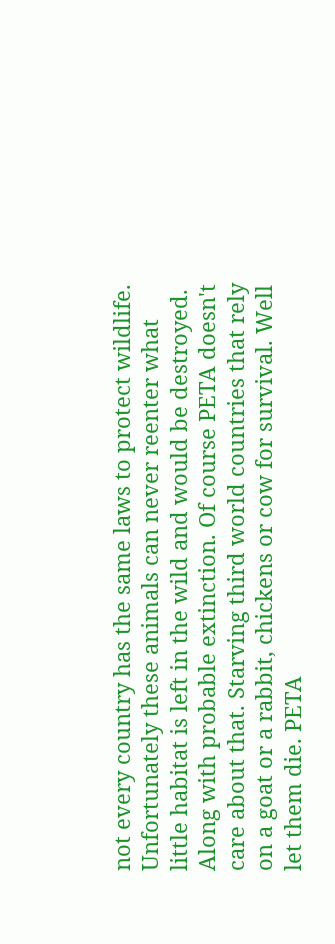not every country has the same laws to protect wildlife. Unfortunately these animals can never reenter what little habitat is left in the wild and would be destroyed. Along with probable extinction. Of course PETA doesn't care about that. Starving third world countries that rely on a goat or a rabbit, chickens or cow for survival. Well let them die. PETA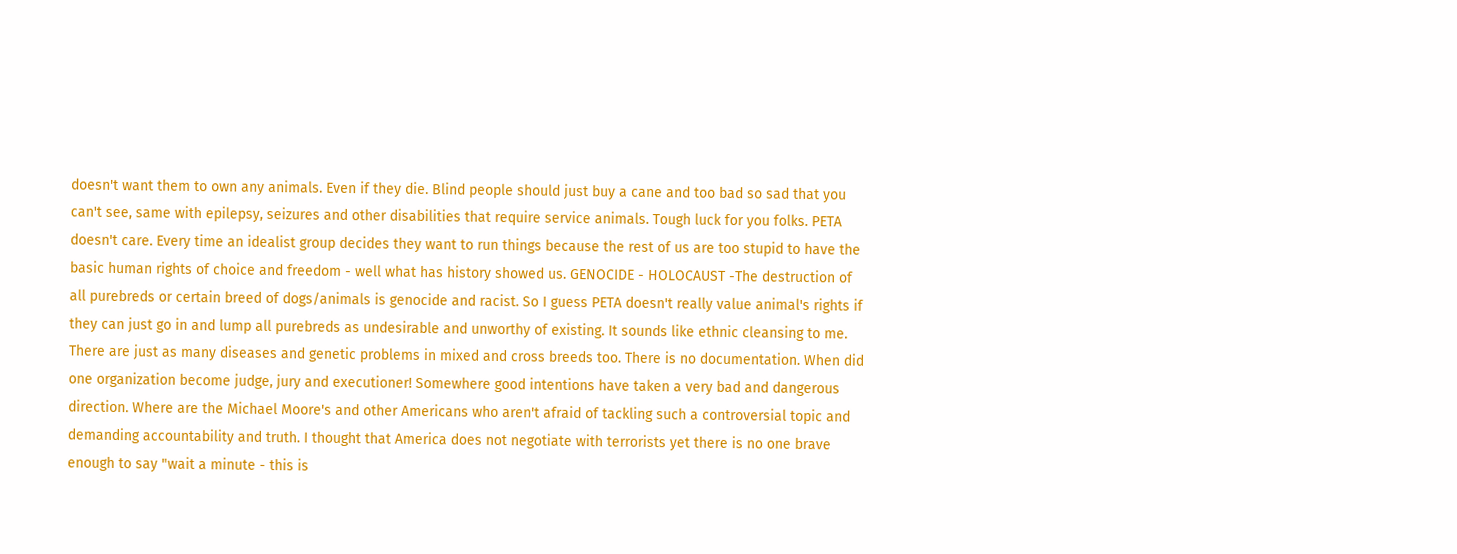doesn't want them to own any animals. Even if they die. Blind people should just buy a cane and too bad so sad that you can't see, same with epilepsy, seizures and other disabilities that require service animals. Tough luck for you folks. PETA doesn't care. Every time an idealist group decides they want to run things because the rest of us are too stupid to have the basic human rights of choice and freedom - well what has history showed us. GENOCIDE - HOLOCAUST -The destruction of all purebreds or certain breed of dogs/animals is genocide and racist. So I guess PETA doesn't really value animal's rights if they can just go in and lump all purebreds as undesirable and unworthy of existing. It sounds like ethnic cleansing to me. There are just as many diseases and genetic problems in mixed and cross breeds too. There is no documentation. When did one organization become judge, jury and executioner! Somewhere good intentions have taken a very bad and dangerous direction. Where are the Michael Moore's and other Americans who aren't afraid of tackling such a controversial topic and demanding accountability and truth. I thought that America does not negotiate with terrorists yet there is no one brave enough to say "wait a minute - this is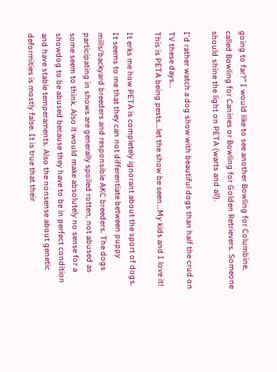going to far?" I would like to see another Bowling for Columbine, called Bowling for Canines or Bowling for Golden Retrievers. Someone should shine the light on PETA (warts and all).

I'd rather watch a dog show with beautiful dogs than half the crud on TV these days...
This is PETA being pests...let the show be seen...My kids and I love it!

It erks me how PETA is completely ignorant about the sport of dogs. It seems to me that they can not differentiate between puppy mills/backyard breeders and responsible AKC breeders. The dogs participating in shows are generally spoiled rotten, not abused as some seem to think. Also it would make absolutely no sense for a showdog to be abused because they have to be in perfect condition and have stable temperaments. Also the nonsense about genetic deformities is mostly false. It is true that their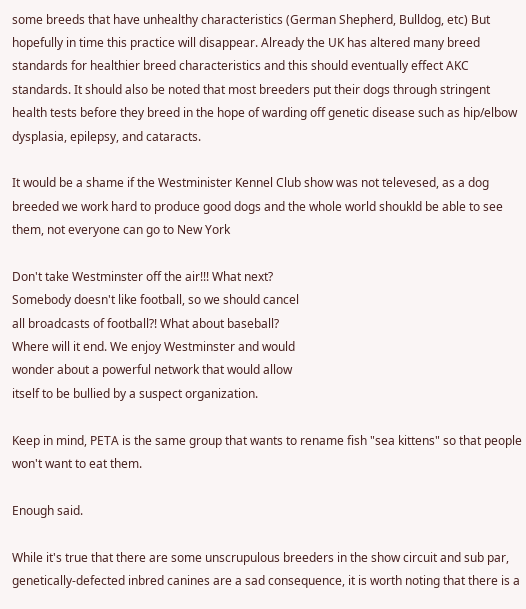some breeds that have unhealthy characteristics (German Shepherd, Bulldog, etc) But hopefully in time this practice will disappear. Already the UK has altered many breed standards for healthier breed characteristics and this should eventually effect AKC standards. It should also be noted that most breeders put their dogs through stringent health tests before they breed in the hope of warding off genetic disease such as hip/elbow dysplasia, epilepsy, and cataracts.

It would be a shame if the Westminister Kennel Club show was not televesed, as a dog breeded we work hard to produce good dogs and the whole world shoukld be able to see them, not everyone can go to New York

Don't take Westminster off the air!!! What next?
Somebody doesn't like football, so we should cancel
all broadcasts of football?! What about baseball?
Where will it end. We enjoy Westminster and would
wonder about a powerful network that would allow
itself to be bullied by a suspect organization.

Keep in mind, PETA is the same group that wants to rename fish "sea kittens" so that people won't want to eat them.

Enough said.

While it's true that there are some unscrupulous breeders in the show circuit and sub par, genetically-defected inbred canines are a sad consequence, it is worth noting that there is a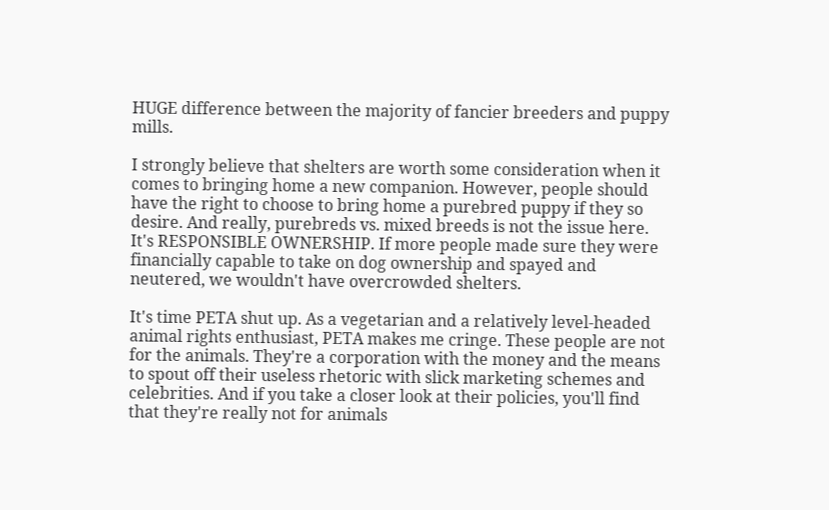HUGE difference between the majority of fancier breeders and puppy mills.

I strongly believe that shelters are worth some consideration when it comes to bringing home a new companion. However, people should have the right to choose to bring home a purebred puppy if they so desire. And really, purebreds vs. mixed breeds is not the issue here. It's RESPONSIBLE OWNERSHIP. If more people made sure they were financially capable to take on dog ownership and spayed and neutered, we wouldn't have overcrowded shelters.

It's time PETA shut up. As a vegetarian and a relatively level-headed animal rights enthusiast, PETA makes me cringe. These people are not for the animals. They're a corporation with the money and the means to spout off their useless rhetoric with slick marketing schemes and celebrities. And if you take a closer look at their policies, you'll find that they're really not for animals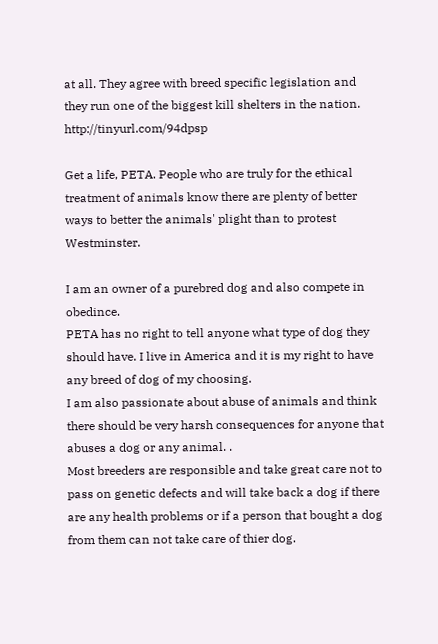at all. They agree with breed specific legislation and they run one of the biggest kill shelters in the nation. http://tinyurl.com/94dpsp

Get a life, PETA. People who are truly for the ethical treatment of animals know there are plenty of better ways to better the animals' plight than to protest Westminster.

I am an owner of a purebred dog and also compete in obedince.
PETA has no right to tell anyone what type of dog they should have. I live in America and it is my right to have any breed of dog of my choosing.
I am also passionate about abuse of animals and think there should be very harsh consequences for anyone that abuses a dog or any animal. .
Most breeders are responsible and take great care not to pass on genetic defects and will take back a dog if there are any health problems or if a person that bought a dog from them can not take care of thier dog.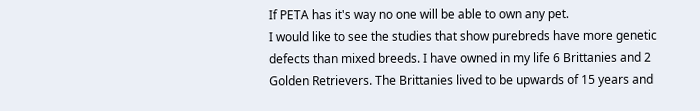If PETA has it's way no one will be able to own any pet.
I would like to see the studies that show purebreds have more genetic defects than mixed breeds. I have owned in my life 6 Brittanies and 2 Golden Retrievers. The Brittanies lived to be upwards of 15 years and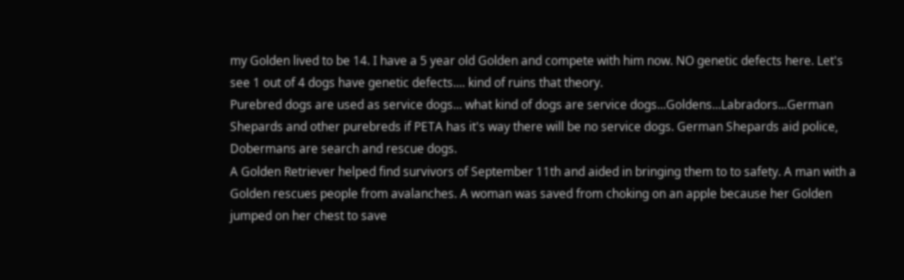my Golden lived to be 14. I have a 5 year old Golden and compete with him now. NO genetic defects here. Let's see 1 out of 4 dogs have genetic defects.... kind of ruins that theory.
Purebred dogs are used as service dogs... what kind of dogs are service dogs...Goldens...Labradors...German Shepards and other purebreds if PETA has it's way there will be no service dogs. German Shepards aid police, Dobermans are search and rescue dogs.
A Golden Retriever helped find survivors of September 11th and aided in bringing them to to safety. A man with a Golden rescues people from avalanches. A woman was saved from choking on an apple because her Golden jumped on her chest to save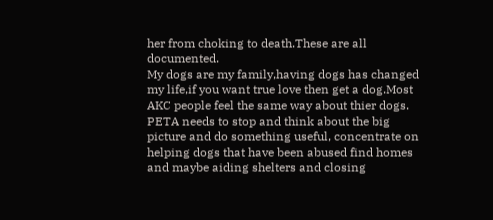her from choking to death.These are all documented.
My dogs are my family,having dogs has changed my life,if you want true love then get a dog.Most AKC people feel the same way about thier dogs.
PETA needs to stop and think about the big picture and do something useful, concentrate on helping dogs that have been abused find homes and maybe aiding shelters and closing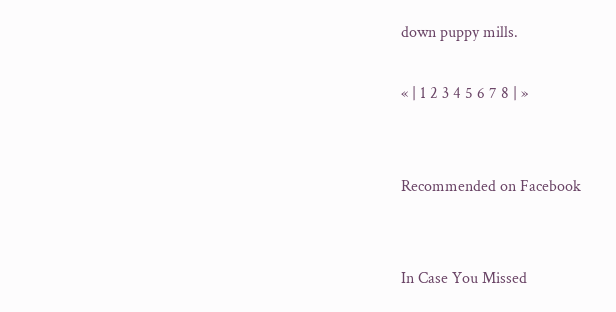down puppy mills.

« | 1 2 3 4 5 6 7 8 | »


Recommended on Facebook


In Case You Missed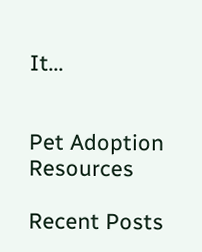It...


Pet Adoption Resources

Recent Posts